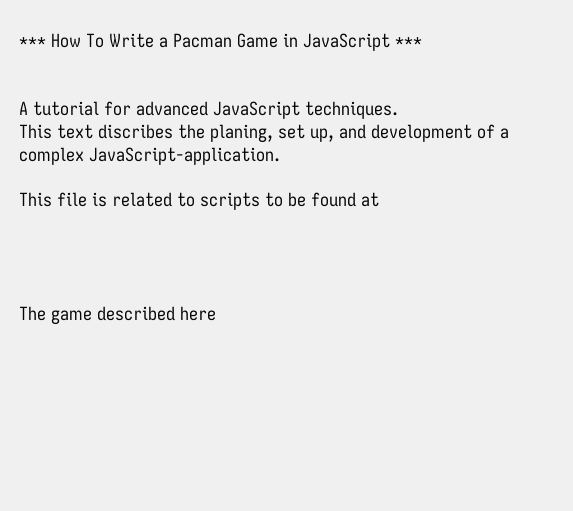*** How To Write a Pacman Game in JavaScript ***


A tutorial for advanced JavaScript techniques.
This text discribes the planing, set up, and development of a complex JavaScript-application.

This file is related to scripts to be found at




The game described here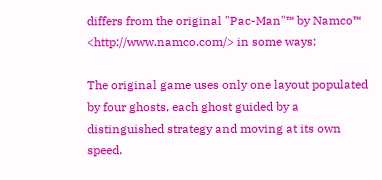differs from the original "Pac-Man"™ by Namco™ <http://www.namco.com/> in some ways:

The original game uses only one layout populated by four ghosts, each ghost guided by a distinguished strategy and moving at its own speed.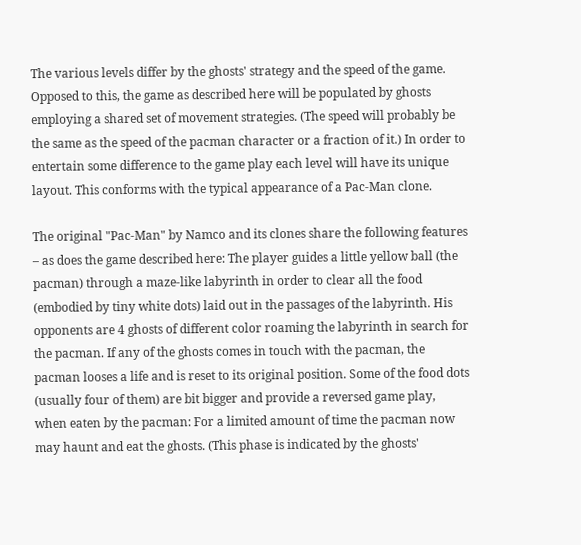The various levels differ by the ghosts' strategy and the speed of the game. Opposed to this, the game as described here will be populated by ghosts employing a shared set of movement strategies. (The speed will probably be the same as the speed of the pacman character or a fraction of it.) In order to entertain some difference to the game play each level will have its unique layout. This conforms with the typical appearance of a Pac-Man clone.

The original "Pac-Man" by Namco and its clones share the following features – as does the game described here: The player guides a little yellow ball (the pacman) through a maze-like labyrinth in order to clear all the food (embodied by tiny white dots) laid out in the passages of the labyrinth. His opponents are 4 ghosts of different color roaming the labyrinth in search for the pacman. If any of the ghosts comes in touch with the pacman, the pacman looses a life and is reset to its original position. Some of the food dots (usually four of them) are bit bigger and provide a reversed game play, when eaten by the pacman: For a limited amount of time the pacman now may haunt and eat the ghosts. (This phase is indicated by the ghosts'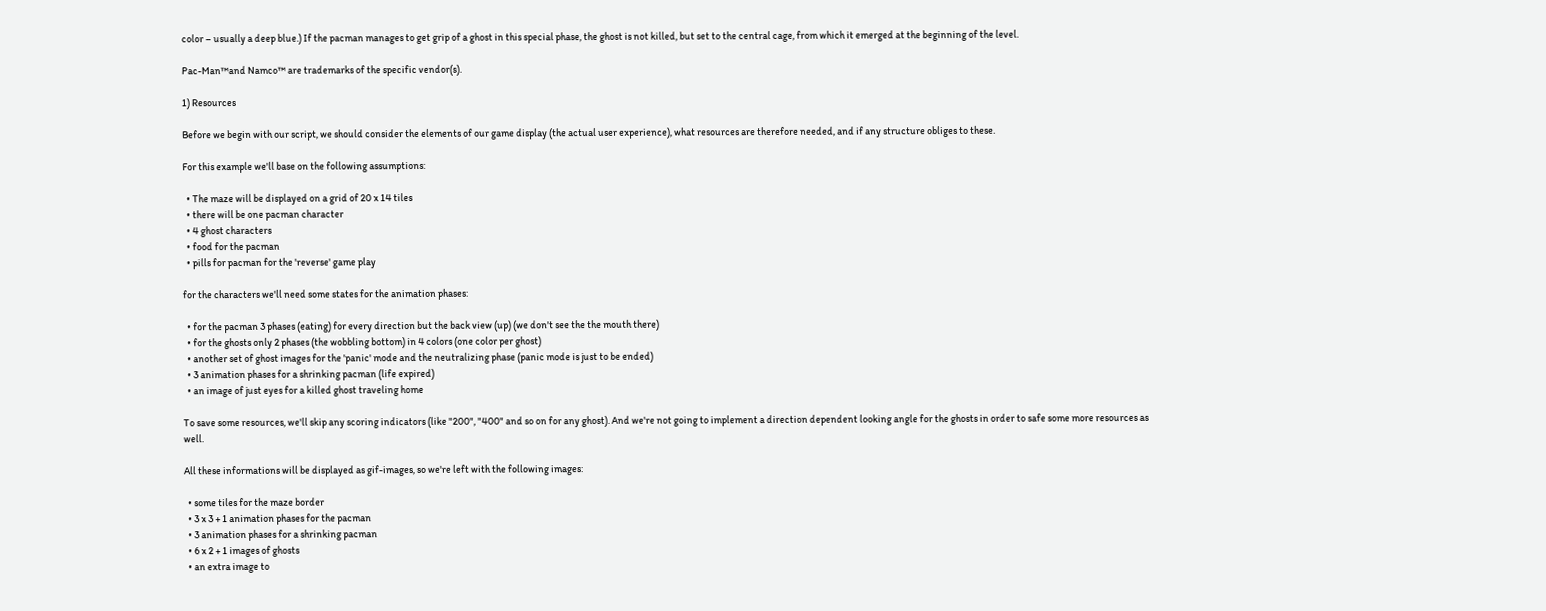color – usually a deep blue.) If the pacman manages to get grip of a ghost in this special phase, the ghost is not killed, but set to the central cage, from which it emerged at the beginning of the level.

Pac-Man™and Namco™ are trademarks of the specific vendor(s).

1) Resources

Before we begin with our script, we should consider the elements of our game display (the actual user experience), what resources are therefore needed, and if any structure obliges to these.

For this example we'll base on the following assumptions:

  • The maze will be displayed on a grid of 20 x 14 tiles
  • there will be one pacman character
  • 4 ghost characters
  • food for the pacman
  • pills for pacman for the 'reverse' game play

for the characters we'll need some states for the animation phases:

  • for the pacman 3 phases (eating) for every direction but the back view (up) (we don't see the the mouth there)
  • for the ghosts only 2 phases (the wobbling bottom) in 4 colors (one color per ghost)
  • another set of ghost images for the 'panic' mode and the neutralizing phase (panic mode is just to be ended)
  • 3 animation phases for a shrinking pacman (life expired)
  • an image of just eyes for a killed ghost traveling home

To save some resources, we'll skip any scoring indicators (like "200", "400" and so on for any ghost). And we're not going to implement a direction dependent looking angle for the ghosts in order to safe some more resources as well.

All these informations will be displayed as gif-images, so we're left with the following images:

  • some tiles for the maze border
  • 3 x 3 + 1 animation phases for the pacman
  • 3 animation phases for a shrinking pacman
  • 6 x 2 + 1 images of ghosts
  • an extra image to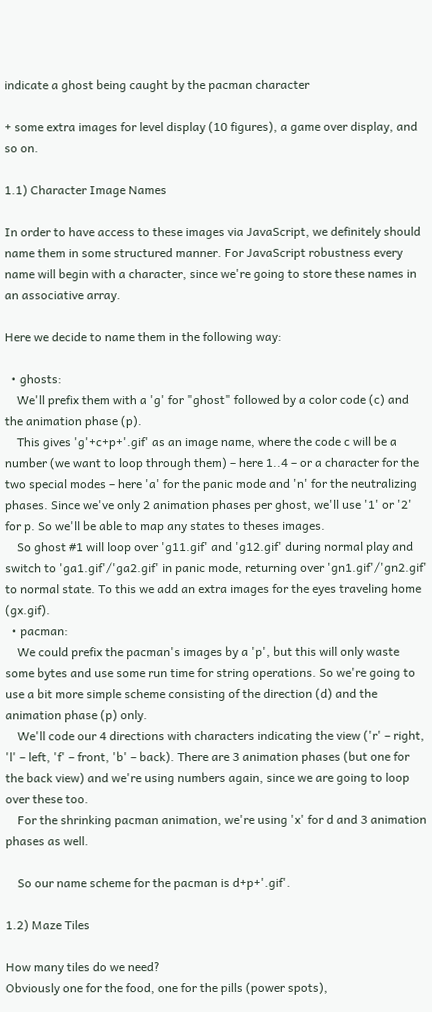indicate a ghost being caught by the pacman character

+ some extra images for level display (10 figures), a game over display, and so on.

1.1) Character Image Names

In order to have access to these images via JavaScript, we definitely should name them in some structured manner. For JavaScript robustness every name will begin with a character, since we're going to store these names in an associative array.

Here we decide to name them in the following way:

  • ghosts:
    We'll prefix them with a 'g' for "ghost" followed by a color code (c) and the animation phase (p).
    This gives 'g'+c+p+'.gif' as an image name, where the code c will be a number (we want to loop through them) – here 1..4 – or a character for the two special modes – here 'a' for the panic mode and 'n' for the neutralizing phases. Since we've only 2 animation phases per ghost, we'll use '1' or '2' for p. So we'll be able to map any states to theses images.
    So ghost #1 will loop over 'g11.gif' and 'g12.gif' during normal play and switch to 'ga1.gif'/'ga2.gif' in panic mode, returning over 'gn1.gif'/'gn2.gif' to normal state. To this we add an extra images for the eyes traveling home (gx.gif).
  • pacman:
    We could prefix the pacman's images by a 'p', but this will only waste some bytes and use some run time for string operations. So we're going to use a bit more simple scheme consisting of the direction (d) and the animation phase (p) only.
    We'll code our 4 directions with characters indicating the view ('r' – right, 'l' – left, 'f' – front, 'b' – back). There are 3 animation phases (but one for the back view) and we're using numbers again, since we are going to loop over these too.
    For the shrinking pacman animation, we're using 'x' for d and 3 animation phases as well.

    So our name scheme for the pacman is d+p+'.gif'.

1.2) Maze Tiles

How many tiles do we need?
Obviously one for the food, one for the pills (power spots),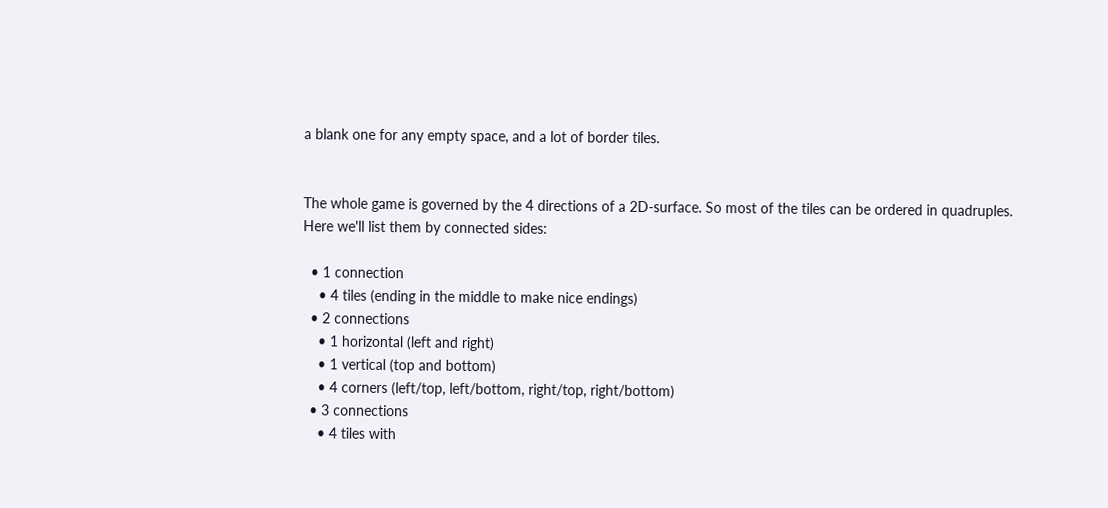a blank one for any empty space, and a lot of border tiles.


The whole game is governed by the 4 directions of a 2D-surface. So most of the tiles can be ordered in quadruples. Here we'll list them by connected sides:

  • 1 connection
    • 4 tiles (ending in the middle to make nice endings)
  • 2 connections
    • 1 horizontal (left and right)
    • 1 vertical (top and bottom)
    • 4 corners (left/top, left/bottom, right/top, right/bottom)
  • 3 connections
    • 4 tiles with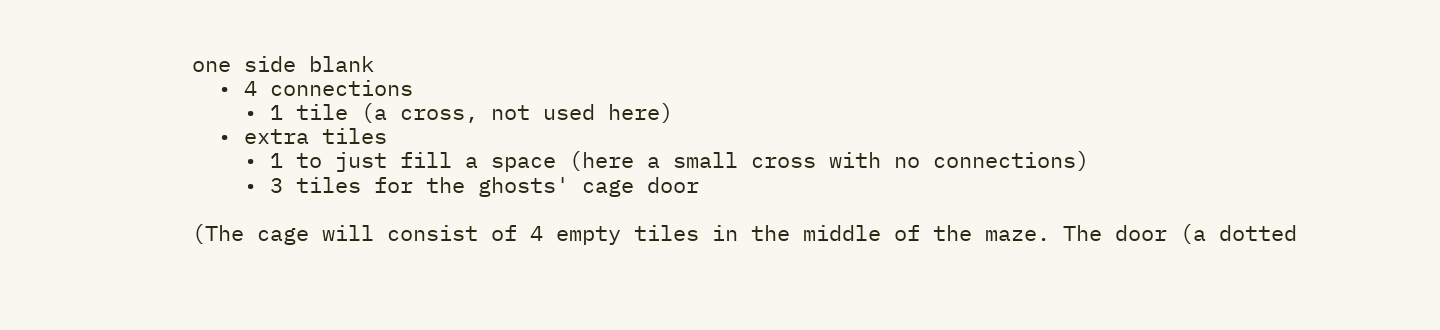one side blank
  • 4 connections
    • 1 tile (a cross, not used here)
  • extra tiles
    • 1 to just fill a space (here a small cross with no connections)
    • 3 tiles for the ghosts' cage door

(The cage will consist of 4 empty tiles in the middle of the maze. The door (a dotted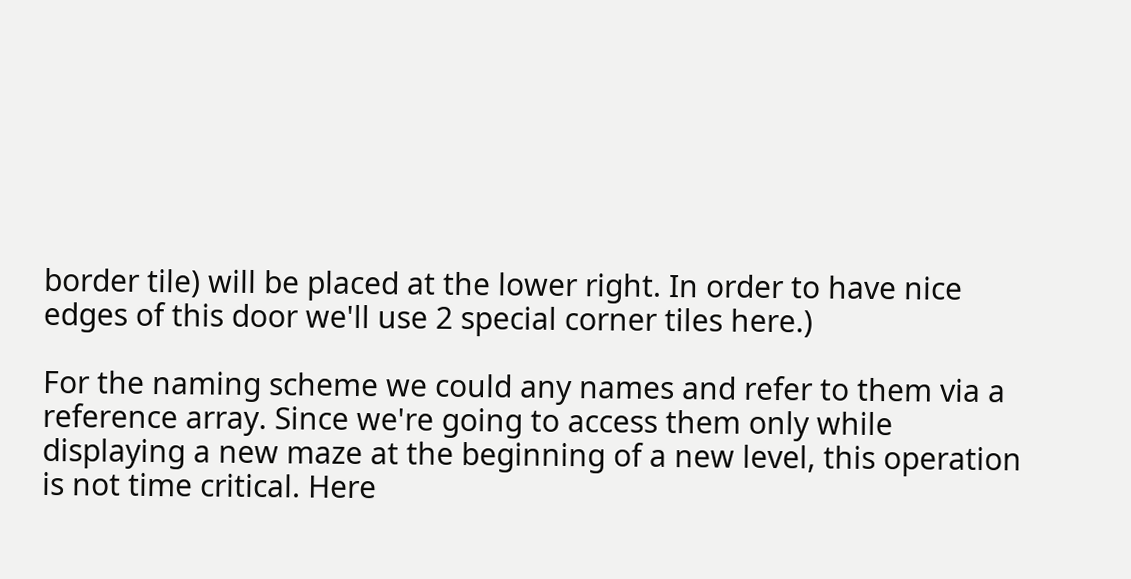border tile) will be placed at the lower right. In order to have nice edges of this door we'll use 2 special corner tiles here.)

For the naming scheme we could any names and refer to them via a reference array. Since we're going to access them only while displaying a new maze at the beginning of a new level, this operation is not time critical. Here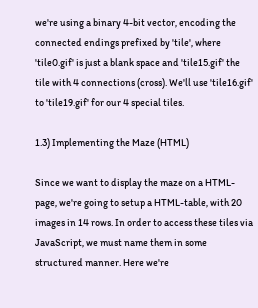we're using a binary 4-bit vector, encoding the connected endings prefixed by 'tile', where 'tile0.gif' is just a blank space and 'tile15.gif' the tile with 4 connections (cross). We'll use 'tile16.gif' to 'tile19.gif' for our 4 special tiles.

1.3) Implementing the Maze (HTML)

Since we want to display the maze on a HTML-page, we're going to setup a HTML-table, with 20 images in 14 rows. In order to access these tiles via JavaScript, we must name them in some structured manner. Here we're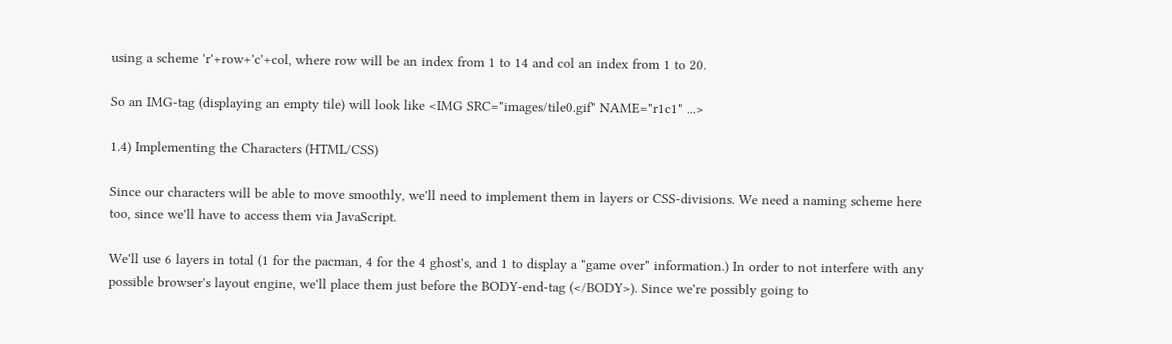using a scheme 'r'+row+'c'+col, where row will be an index from 1 to 14 and col an index from 1 to 20.

So an IMG-tag (displaying an empty tile) will look like <IMG SRC="images/tile0.gif" NAME="r1c1" ...>

1.4) Implementing the Characters (HTML/CSS)

Since our characters will be able to move smoothly, we'll need to implement them in layers or CSS-divisions. We need a naming scheme here too, since we'll have to access them via JavaScript.

We'll use 6 layers in total (1 for the pacman, 4 for the 4 ghost's, and 1 to display a "game over" information.) In order to not interfere with any possible browser's layout engine, we'll place them just before the BODY-end-tag (</BODY>). Since we're possibly going to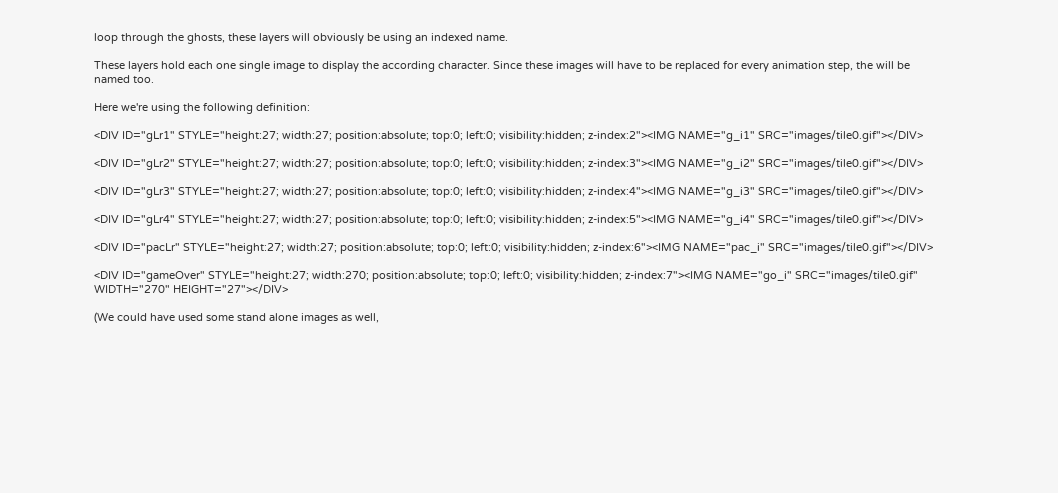loop through the ghosts, these layers will obviously be using an indexed name.

These layers hold each one single image to display the according character. Since these images will have to be replaced for every animation step, the will be named too.

Here we're using the following definition:

<DIV ID="gLr1" STYLE="height:27; width:27; position:absolute; top:0; left:0; visibility:hidden; z-index:2"><IMG NAME="g_i1" SRC="images/tile0.gif"></DIV>

<DIV ID="gLr2" STYLE="height:27; width:27; position:absolute; top:0; left:0; visibility:hidden; z-index:3"><IMG NAME="g_i2" SRC="images/tile0.gif"></DIV>

<DIV ID="gLr3" STYLE="height:27; width:27; position:absolute; top:0; left:0; visibility:hidden; z-index:4"><IMG NAME="g_i3" SRC="images/tile0.gif"></DIV>

<DIV ID="gLr4" STYLE="height:27; width:27; position:absolute; top:0; left:0; visibility:hidden; z-index:5"><IMG NAME="g_i4" SRC="images/tile0.gif"></DIV>

<DIV ID="pacLr" STYLE="height:27; width:27; position:absolute; top:0; left:0; visibility:hidden; z-index:6"><IMG NAME="pac_i" SRC="images/tile0.gif"></DIV>

<DIV ID="gameOver" STYLE="height:27; width:270; position:absolute; top:0; left:0; visibility:hidden; z-index:7"><IMG NAME="go_i" SRC="images/tile0.gif" WIDTH="270" HEIGHT="27"></DIV>

(We could have used some stand alone images as well,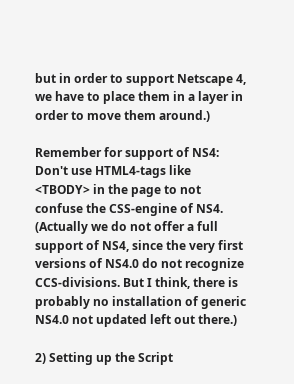but in order to support Netscape 4, we have to place them in a layer in order to move them around.)

Remember for support of NS4: Don't use HTML4-tags like <TBODY> in the page to not confuse the CSS-engine of NS4. (Actually we do not offer a full support of NS4, since the very first versions of NS4.0 do not recognize CCS-divisions. But I think, there is probably no installation of generic NS4.0 not updated left out there.)

2) Setting up the Script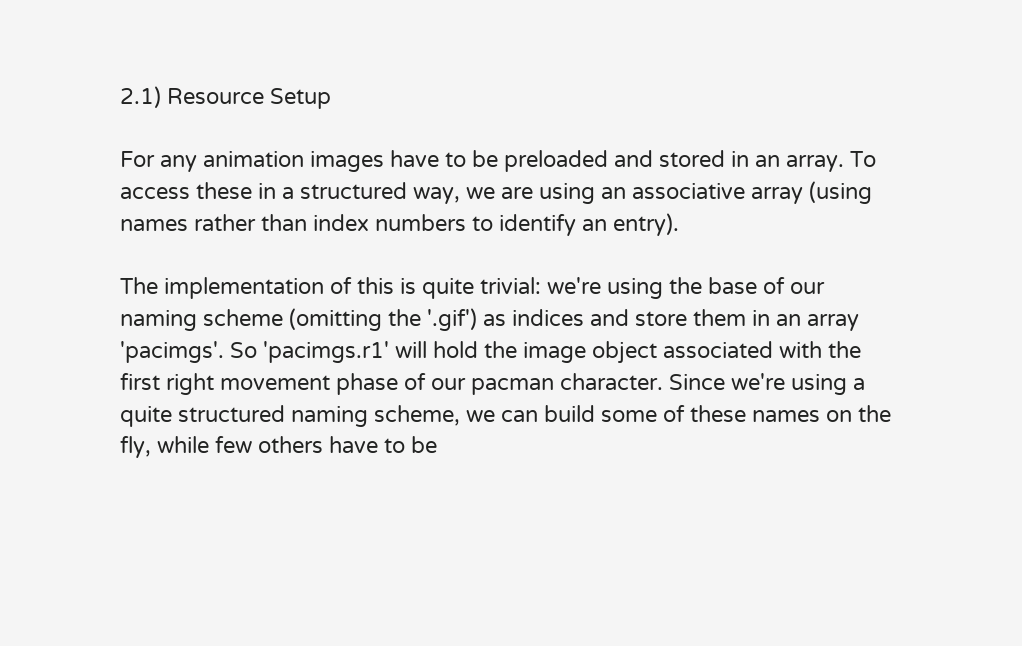2.1) Resource Setup

For any animation images have to be preloaded and stored in an array. To access these in a structured way, we are using an associative array (using names rather than index numbers to identify an entry).

The implementation of this is quite trivial: we're using the base of our naming scheme (omitting the '.gif') as indices and store them in an array 'pacimgs'. So 'pacimgs.r1' will hold the image object associated with the first right movement phase of our pacman character. Since we're using a quite structured naming scheme, we can build some of these names on the fly, while few others have to be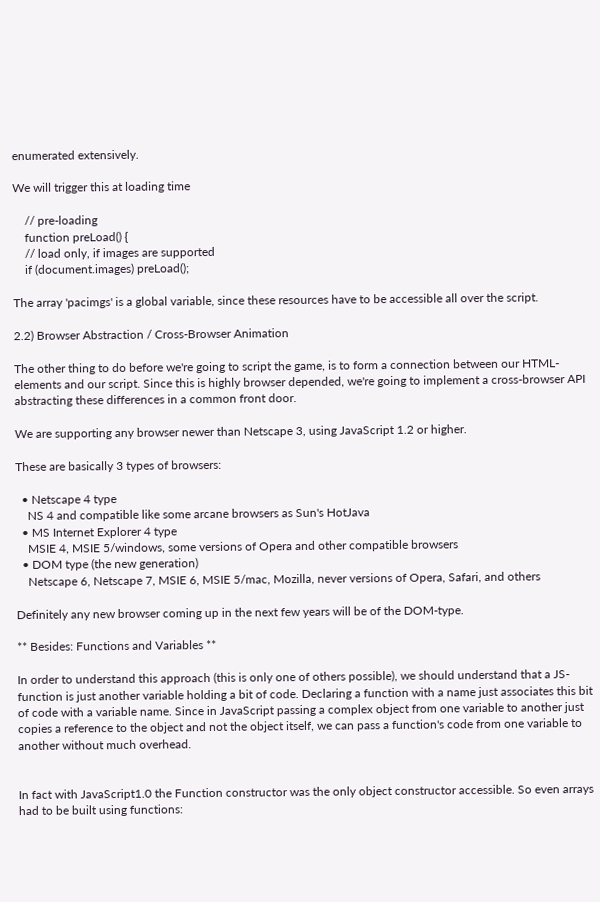enumerated extensively.

We will trigger this at loading time

    // pre-loading
    function preLoad() {
    // load only, if images are supported
    if (document.images) preLoad();

The array 'pacimgs' is a global variable, since these resources have to be accessible all over the script.

2.2) Browser Abstraction / Cross-Browser Animation

The other thing to do before we're going to script the game, is to form a connection between our HTML-elements and our script. Since this is highly browser depended, we're going to implement a cross-browser API abstracting these differences in a common front door.

We are supporting any browser newer than Netscape 3, using JavaScript 1.2 or higher.

These are basically 3 types of browsers:

  • Netscape 4 type
    NS 4 and compatible like some arcane browsers as Sun's HotJava
  • MS Internet Explorer 4 type
    MSIE 4, MSIE 5/windows, some versions of Opera and other compatible browsers
  • DOM type (the new generation)
    Netscape 6, Netscape 7, MSIE 6, MSIE 5/mac, Mozilla, never versions of Opera, Safari, and others

Definitely any new browser coming up in the next few years will be of the DOM-type.

** Besides: Functions and Variables **

In order to understand this approach (this is only one of others possible), we should understand that a JS-function is just another variable holding a bit of code. Declaring a function with a name just associates this bit of code with a variable name. Since in JavaScript passing a complex object from one variable to another just copies a reference to the object and not the object itself, we can pass a function's code from one variable to another without much overhead.


In fact with JavaScript1.0 the Function constructor was the only object constructor accessible. So even arrays had to be built using functions: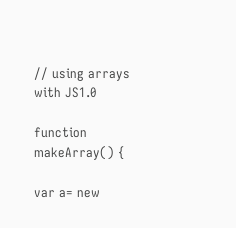// using arrays with JS1.0

function makeArray() {

var a= new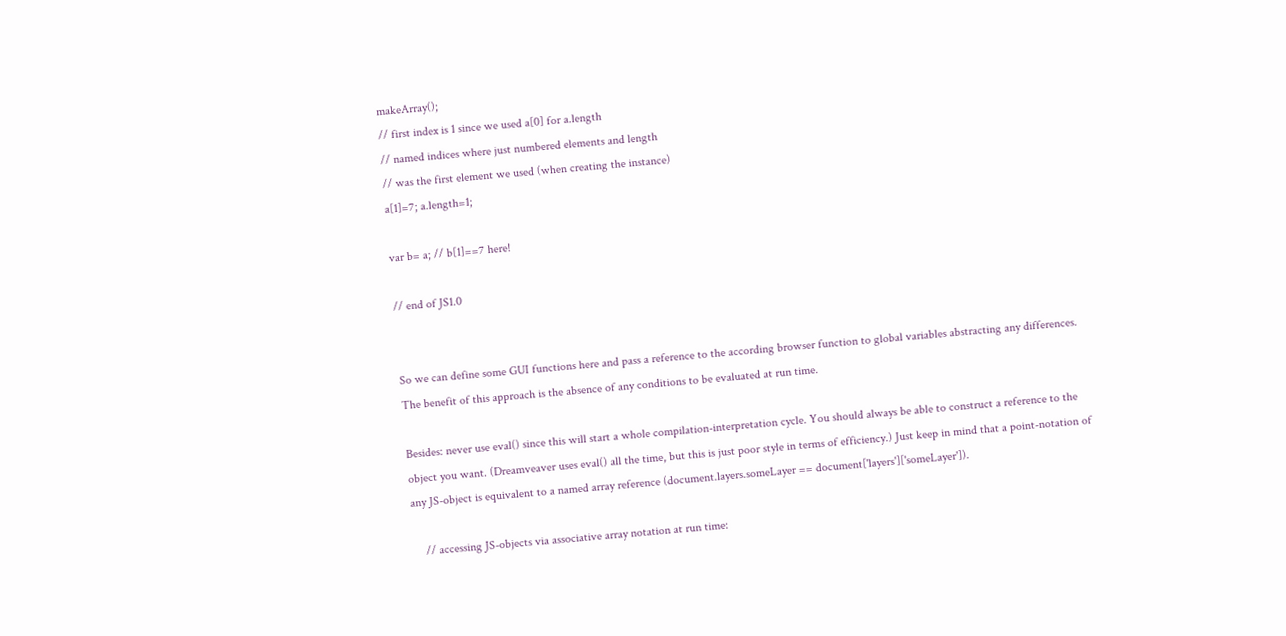makeArray();
// first index is 1 since we used a[0] for a.length
// named indices where just numbered elements and length
// was the first element we used (when creating the instance)
a[1]=7; a.length=1;

var b= a; // b[1]==7 here!

// end of JS1.0


So we can define some GUI functions here and pass a reference to the according browser function to global variables abstracting any differences. The benefit of this approach is the absence of any conditions to be evaluated at run time.

Besides: never use eval() since this will start a whole compilation-interpretation cycle. You should always be able to construct a reference to the object you want. (Dreamveaver uses eval() all the time, but this is just poor style in terms of efficiency.) Just keep in mind that a point-notation of any JS-object is equivalent to a named array reference (document.layers.someLayer == document['layers']['someLayer']).

    // accessing JS-objects via associative array notation at run time: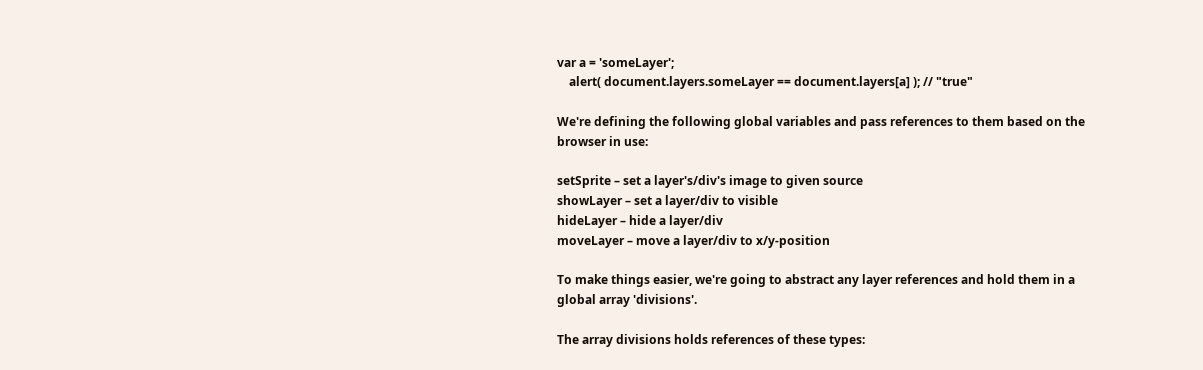var a = 'someLayer';
    alert( document.layers.someLayer == document.layers[a] ); // "true"

We're defining the following global variables and pass references to them based on the browser in use:

setSprite – set a layer's/div's image to given source
showLayer – set a layer/div to visible
hideLayer – hide a layer/div
moveLayer – move a layer/div to x/y-position

To make things easier, we're going to abstract any layer references and hold them in a global array 'divisions'.

The array divisions holds references of these types: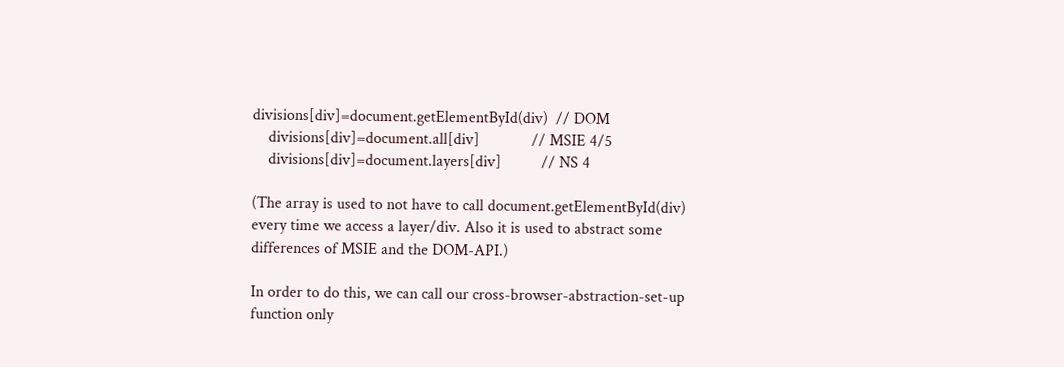divisions[div]=document.getElementById(div)  // DOM
    divisions[div]=document.all[div]             // MSIE 4/5
    divisions[div]=document.layers[div]          // NS 4

(The array is used to not have to call document.getElementById(div) every time we access a layer/div. Also it is used to abstract some differences of MSIE and the DOM-API.)

In order to do this, we can call our cross-browser-abstraction-set-up function only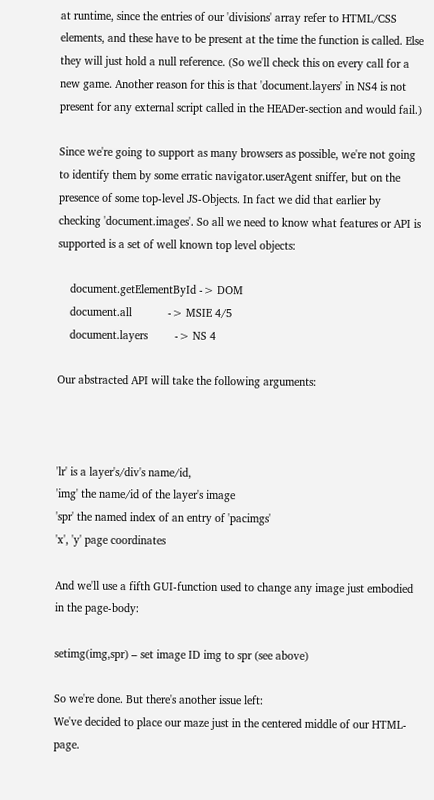at runtime, since the entries of our 'divisions' array refer to HTML/CSS elements, and these have to be present at the time the function is called. Else they will just hold a null reference. (So we'll check this on every call for a new game. Another reason for this is that 'document.layers' in NS4 is not present for any external script called in the HEADer-section and would fail.)

Since we're going to support as many browsers as possible, we're not going to identify them by some erratic navigator.userAgent sniffer, but on the presence of some top-level JS-Objects. In fact we did that earlier by checking 'document.images'. So all we need to know what features or API is supported is a set of well known top level objects:

    document.getElementById -> DOM
    document.all            -> MSIE 4/5
    document.layers         -> NS 4

Our abstracted API will take the following arguments:



'lr' is a layer's/div's name/id,
'img' the name/id of the layer's image
'spr' the named index of an entry of 'pacimgs'
'x', 'y' page coordinates

And we'll use a fifth GUI-function used to change any image just embodied in the page-body:

setimg(img,spr) – set image ID img to spr (see above)

So we're done. But there's another issue left:
We've decided to place our maze just in the centered middle of our HTML-page.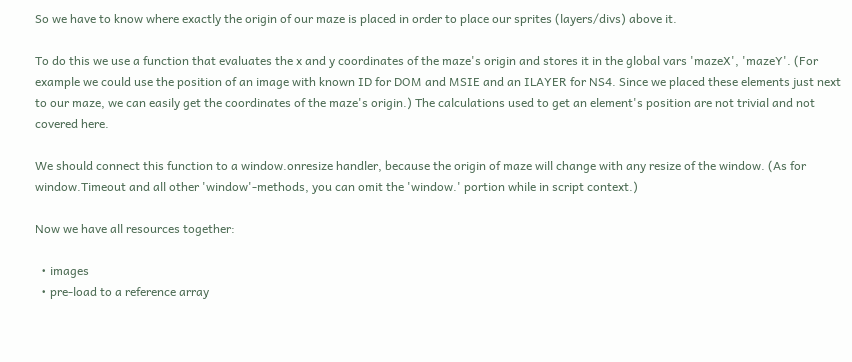So we have to know where exactly the origin of our maze is placed in order to place our sprites (layers/divs) above it.

To do this we use a function that evaluates the x and y coordinates of the maze's origin and stores it in the global vars 'mazeX', 'mazeY'. (For example we could use the position of an image with known ID for DOM and MSIE and an ILAYER for NS4. Since we placed these elements just next to our maze, we can easily get the coordinates of the maze's origin.) The calculations used to get an element's position are not trivial and not covered here.

We should connect this function to a window.onresize handler, because the origin of maze will change with any resize of the window. (As for window.Timeout and all other 'window'-methods, you can omit the 'window.' portion while in script context.)

Now we have all resources together:

  • images
  • pre-load to a reference array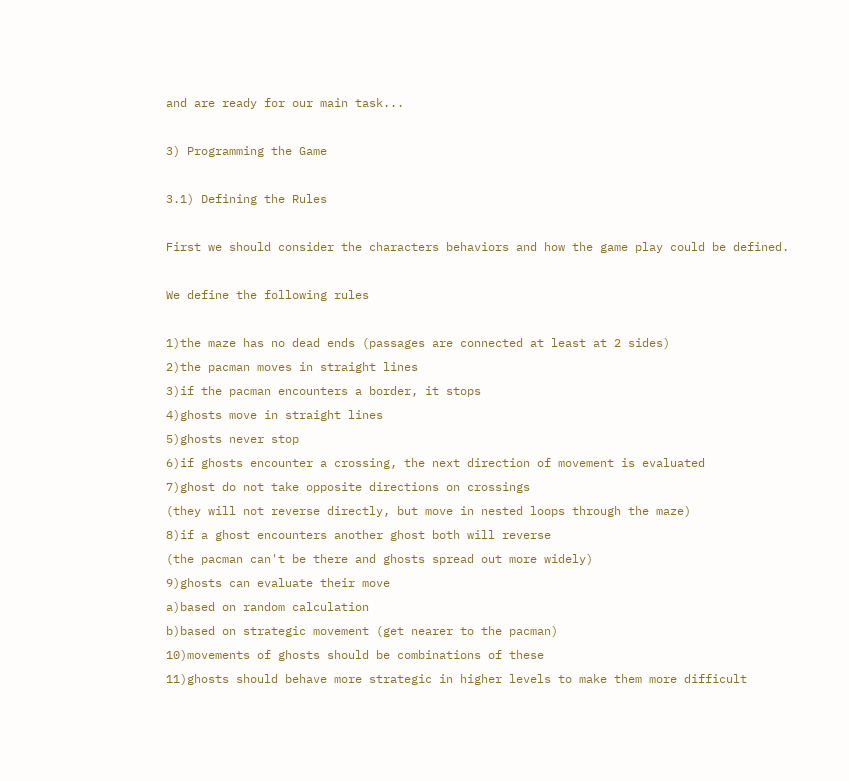and are ready for our main task...

3) Programming the Game

3.1) Defining the Rules

First we should consider the characters behaviors and how the game play could be defined.

We define the following rules

1)the maze has no dead ends (passages are connected at least at 2 sides)
2)the pacman moves in straight lines
3)if the pacman encounters a border, it stops
4)ghosts move in straight lines
5)ghosts never stop
6)if ghosts encounter a crossing, the next direction of movement is evaluated
7)ghost do not take opposite directions on crossings
(they will not reverse directly, but move in nested loops through the maze)
8)if a ghost encounters another ghost both will reverse
(the pacman can't be there and ghosts spread out more widely)
9)ghosts can evaluate their move
a)based on random calculation
b)based on strategic movement (get nearer to the pacman)
10)movements of ghosts should be combinations of these
11)ghosts should behave more strategic in higher levels to make them more difficult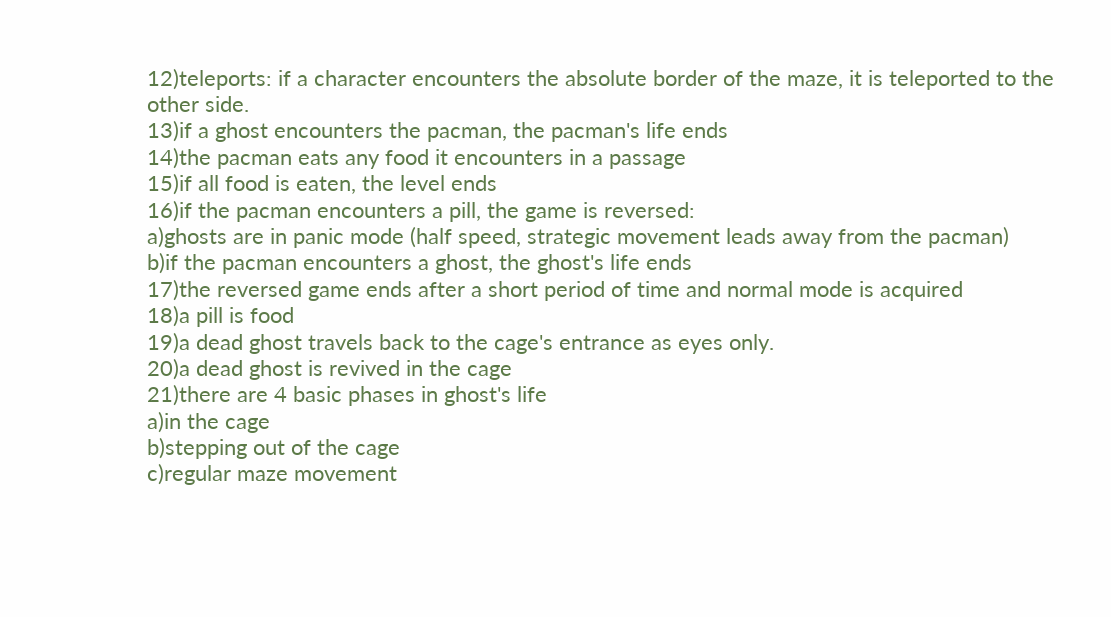12)teleports: if a character encounters the absolute border of the maze, it is teleported to the other side.
13)if a ghost encounters the pacman, the pacman's life ends
14)the pacman eats any food it encounters in a passage
15)if all food is eaten, the level ends
16)if the pacman encounters a pill, the game is reversed:
a)ghosts are in panic mode (half speed, strategic movement leads away from the pacman)
b)if the pacman encounters a ghost, the ghost's life ends
17)the reversed game ends after a short period of time and normal mode is acquired
18)a pill is food
19)a dead ghost travels back to the cage's entrance as eyes only.
20)a dead ghost is revived in the cage
21)there are 4 basic phases in ghost's life
a)in the cage
b)stepping out of the cage
c)regular maze movement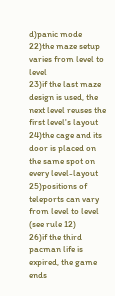d)panic mode
22)the maze setup varies from level to level
23)if the last maze design is used, the next level reuses the first level's layout
24)the cage and its door is placed on the same spot on every level-layout
25)positions of teleports can vary from level to level (see rule 12)
26)if the third pacman life is expired, the game ends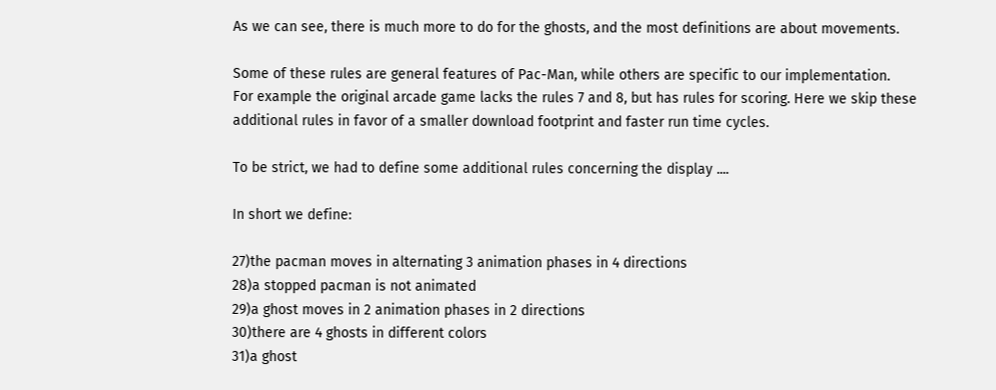As we can see, there is much more to do for the ghosts, and the most definitions are about movements.

Some of these rules are general features of Pac-Man, while others are specific to our implementation.
For example the original arcade game lacks the rules 7 and 8, but has rules for scoring. Here we skip these additional rules in favor of a smaller download footprint and faster run time cycles.

To be strict, we had to define some additional rules concerning the display ....

In short we define:

27)the pacman moves in alternating 3 animation phases in 4 directions
28)a stopped pacman is not animated
29)a ghost moves in 2 animation phases in 2 directions
30)there are 4 ghosts in different colors
31)a ghost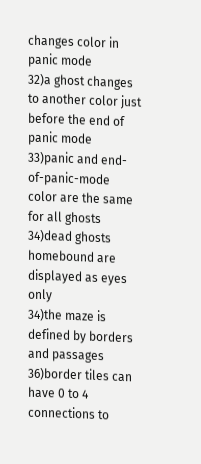changes color in panic mode
32)a ghost changes to another color just before the end of panic mode
33)panic and end-of-panic-mode color are the same for all ghosts
34)dead ghosts homebound are displayed as eyes only
34)the maze is defined by borders and passages
36)border tiles can have 0 to 4 connections to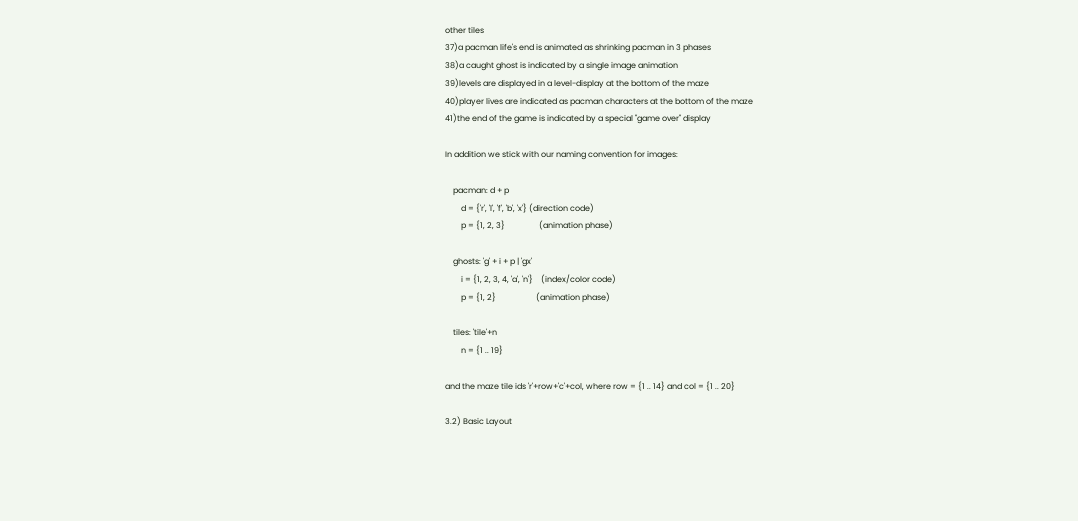other tiles
37)a pacman life's end is animated as shrinking pacman in 3 phases
38)a caught ghost is indicated by a single image animation
39)levels are displayed in a level-display at the bottom of the maze
40)player lives are indicated as pacman characters at the bottom of the maze
41)the end of the game is indicated by a special "game over" display

In addition we stick with our naming convention for images:

    pacman: d + p
        d = {'r', 'l', 'f', 'b', 'x'} (direction code)
        p = {1, 2, 3}                 (animation phase)

    ghosts: 'g' + i + p | 'gx'
        i = {1, 2, 3, 4, 'a', 'n'}    (index/color code)
        p = {1, 2}                    (animation phase)

    tiles: 'tile'+n
        n = {1 .. 19}

and the maze tile ids 'r'+row+'c'+col, where row = {1 .. 14} and col = {1 .. 20}

3.2) Basic Layout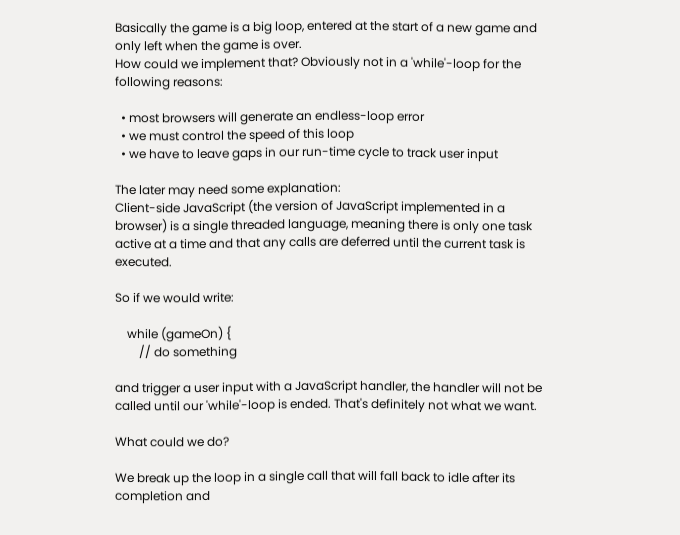Basically the game is a big loop, entered at the start of a new game and only left when the game is over.
How could we implement that? Obviously not in a 'while'-loop for the following reasons:

  • most browsers will generate an endless-loop error
  • we must control the speed of this loop
  • we have to leave gaps in our run-time cycle to track user input

The later may need some explanation:
Client-side JavaScript (the version of JavaScript implemented in a browser) is a single threaded language, meaning there is only one task active at a time and that any calls are deferred until the current task is executed.

So if we would write:

    while (gameOn) {
        // do something

and trigger a user input with a JavaScript handler, the handler will not be called until our 'while'-loop is ended. That's definitely not what we want.

What could we do?

We break up the loop in a single call that will fall back to idle after its completion and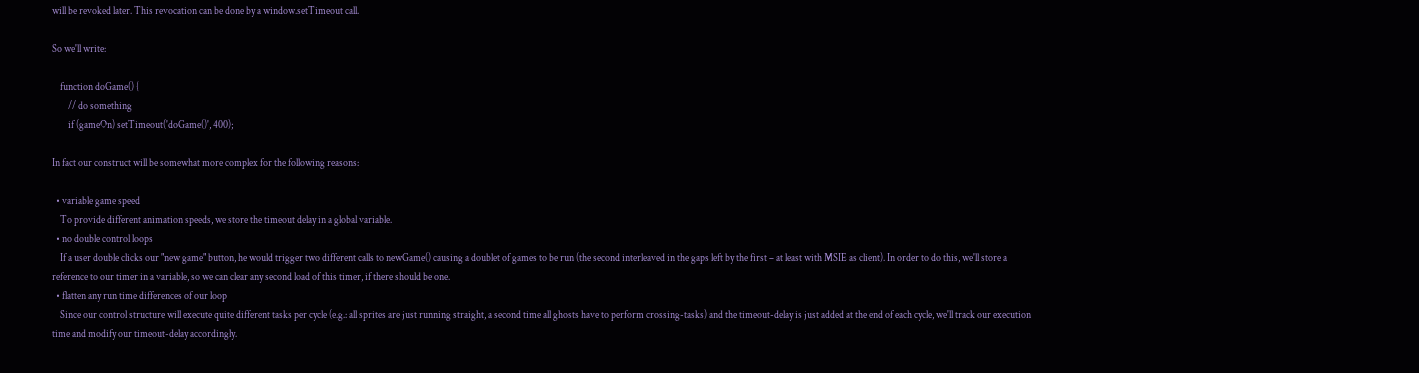will be revoked later. This revocation can be done by a window.setTimeout call.

So we'll write:

    function doGame() {
        // do something
        if (gameOn) setTimeout('doGame()', 400);

In fact our construct will be somewhat more complex for the following reasons:

  • variable game speed
    To provide different animation speeds, we store the timeout delay in a global variable.
  • no double control loops
    If a user double clicks our "new game" button, he would trigger two different calls to newGame() causing a doublet of games to be run (the second interleaved in the gaps left by the first – at least with MSIE as client). In order to do this, we'll store a reference to our timer in a variable, so we can clear any second load of this timer, if there should be one.
  • flatten any run time differences of our loop
    Since our control structure will execute quite different tasks per cycle (e.g.: all sprites are just running straight, a second time all ghosts have to perform crossing-tasks) and the timeout-delay is just added at the end of each cycle, we'll track our execution time and modify our timeout-delay accordingly.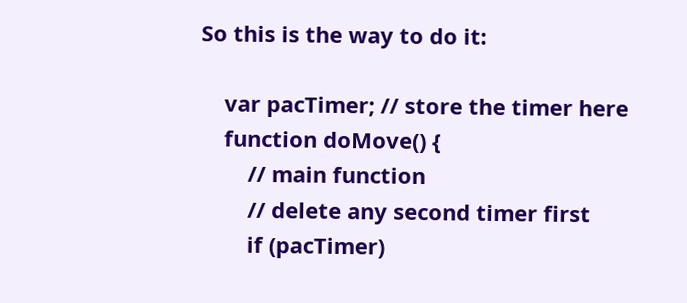So this is the way to do it:

    var pacTimer; // store the timer here
    function doMove() {
        // main function
        // delete any second timer first
        if (pacTimer)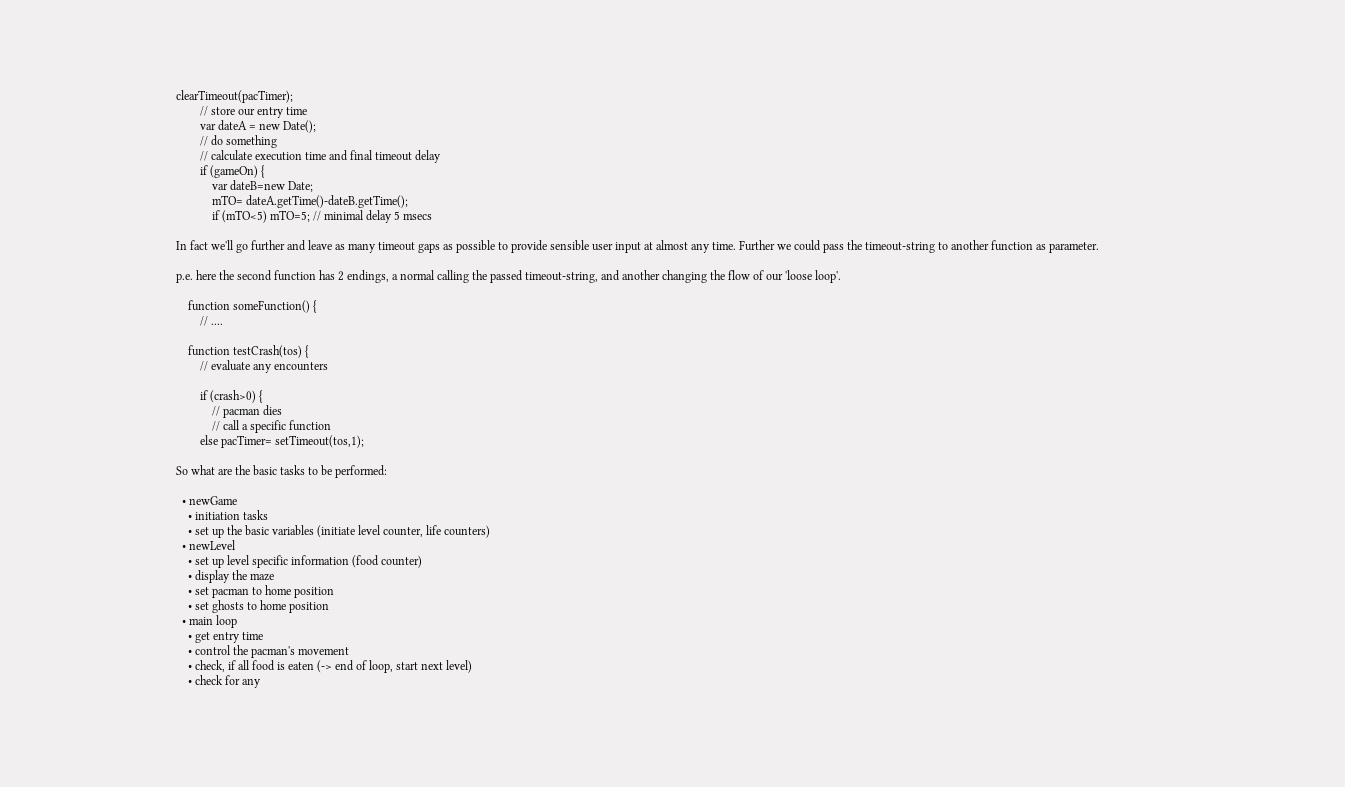clearTimeout(pacTimer);
        // store our entry time
        var dateA = new Date();
        // do something
        // calculate execution time and final timeout delay
        if (gameOn) {
            var dateB=new Date;
            mTO= dateA.getTime()-dateB.getTime();
            if (mTO<5) mTO=5; // minimal delay 5 msecs

In fact we'll go further and leave as many timeout gaps as possible to provide sensible user input at almost any time. Further we could pass the timeout-string to another function as parameter.

p.e. here the second function has 2 endings, a normal calling the passed timeout-string, and another changing the flow of our 'loose loop'.

    function someFunction() {
        // ....

    function testCrash(tos) {
        // evaluate any encounters

        if (crash>0) {
            // pacman dies
            // call a specific function
        else pacTimer= setTimeout(tos,1);

So what are the basic tasks to be performed:

  • newGame
    • initiation tasks
    • set up the basic variables (initiate level counter, life counters)
  • newLevel
    • set up level specific information (food counter)
    • display the maze
    • set pacman to home position
    • set ghosts to home position
  • main loop
    • get entry time
    • control the pacman's movement
    • check, if all food is eaten (-> end of loop, start next level)
    • check for any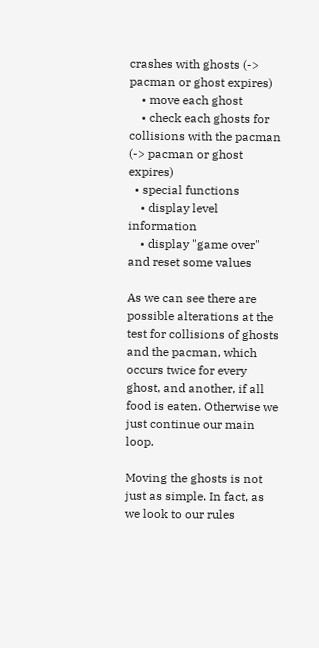crashes with ghosts (-> pacman or ghost expires)
    • move each ghost
    • check each ghosts for collisions with the pacman (-> pacman or ghost expires)
  • special functions
    • display level information
    • display "game over" and reset some values

As we can see there are possible alterations at the test for collisions of ghosts and the pacman, which occurs twice for every ghost, and another, if all food is eaten. Otherwise we just continue our main loop.

Moving the ghosts is not just as simple. In fact, as we look to our rules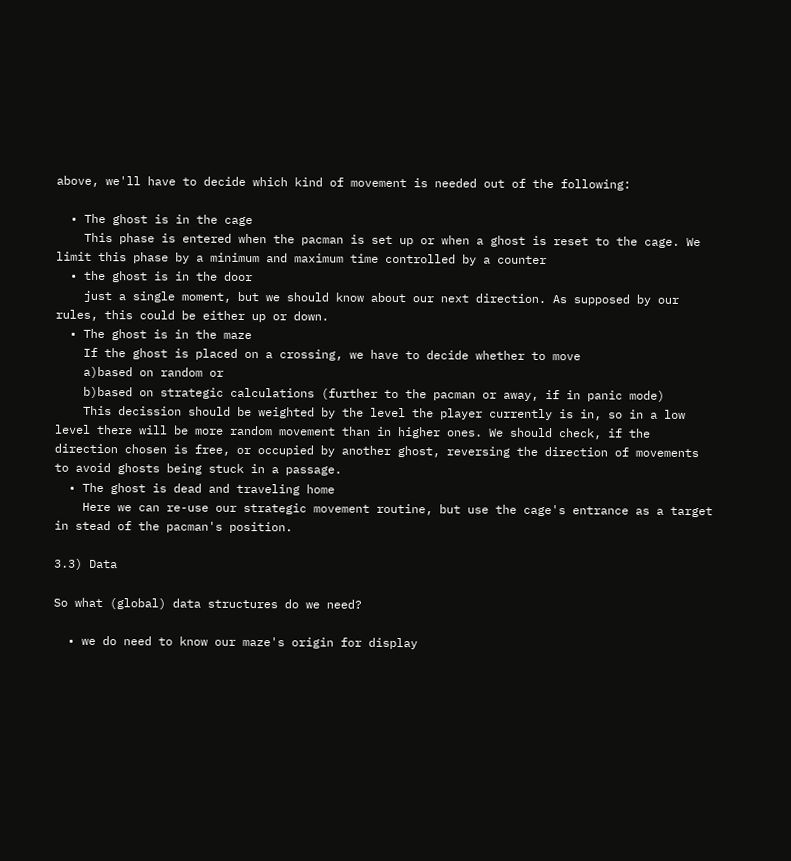above, we'll have to decide which kind of movement is needed out of the following:

  • The ghost is in the cage
    This phase is entered when the pacman is set up or when a ghost is reset to the cage. We limit this phase by a minimum and maximum time controlled by a counter
  • the ghost is in the door
    just a single moment, but we should know about our next direction. As supposed by our rules, this could be either up or down.
  • The ghost is in the maze
    If the ghost is placed on a crossing, we have to decide whether to move
    a)based on random or
    b)based on strategic calculations (further to the pacman or away, if in panic mode)
    This decission should be weighted by the level the player currently is in, so in a low level there will be more random movement than in higher ones. We should check, if the direction chosen is free, or occupied by another ghost, reversing the direction of movements to avoid ghosts being stuck in a passage.
  • The ghost is dead and traveling home
    Here we can re-use our strategic movement routine, but use the cage's entrance as a target in stead of the pacman's position.

3.3) Data

So what (global) data structures do we need?

  • we do need to know our maze's origin for display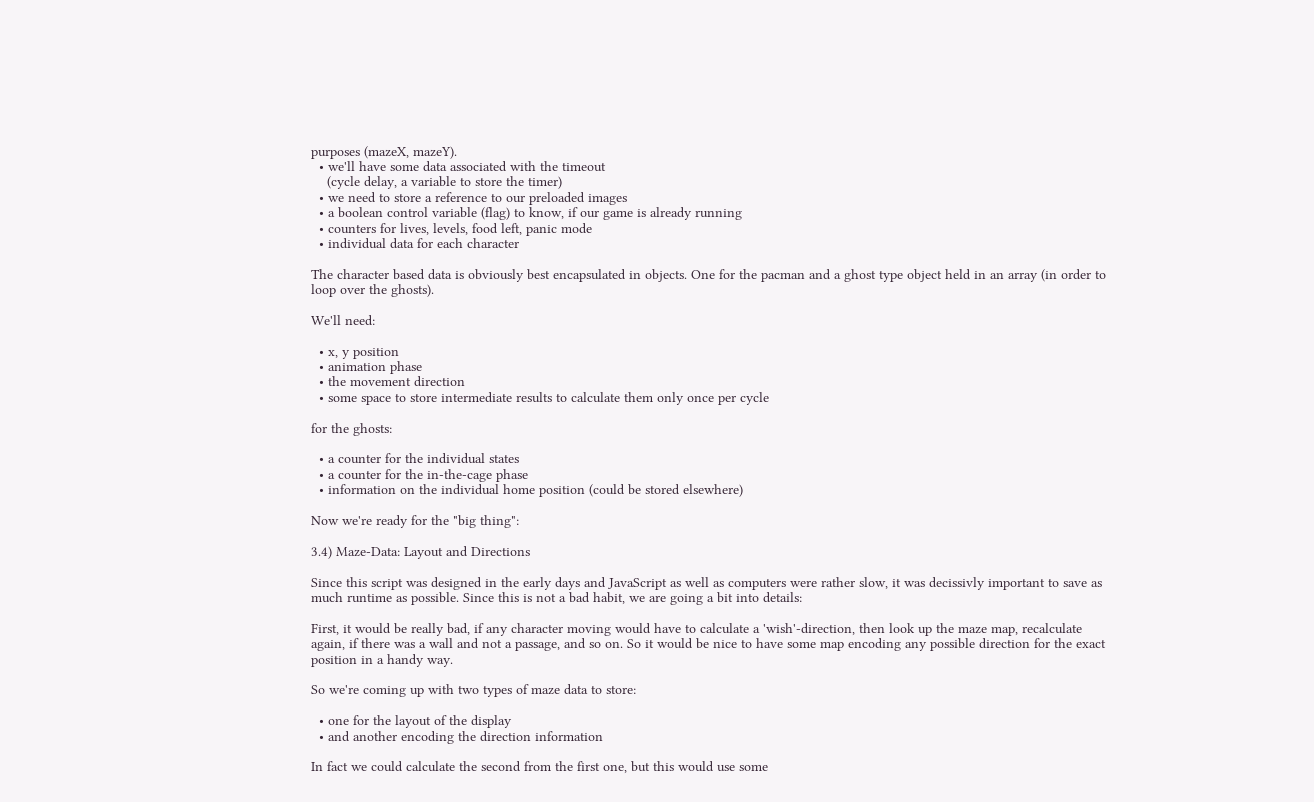purposes (mazeX, mazeY).
  • we'll have some data associated with the timeout
    (cycle delay, a variable to store the timer)
  • we need to store a reference to our preloaded images
  • a boolean control variable (flag) to know, if our game is already running
  • counters for lives, levels, food left, panic mode
  • individual data for each character

The character based data is obviously best encapsulated in objects. One for the pacman and a ghost type object held in an array (in order to loop over the ghosts).

We'll need:

  • x, y position
  • animation phase
  • the movement direction
  • some space to store intermediate results to calculate them only once per cycle

for the ghosts:

  • a counter for the individual states
  • a counter for the in-the-cage phase
  • information on the individual home position (could be stored elsewhere)

Now we're ready for the "big thing":

3.4) Maze-Data: Layout and Directions

Since this script was designed in the early days and JavaScript as well as computers were rather slow, it was decissivly important to save as much runtime as possible. Since this is not a bad habit, we are going a bit into details:

First, it would be really bad, if any character moving would have to calculate a 'wish'-direction, then look up the maze map, recalculate again, if there was a wall and not a passage, and so on. So it would be nice to have some map encoding any possible direction for the exact position in a handy way.

So we're coming up with two types of maze data to store:

  • one for the layout of the display
  • and another encoding the direction information

In fact we could calculate the second from the first one, but this would use some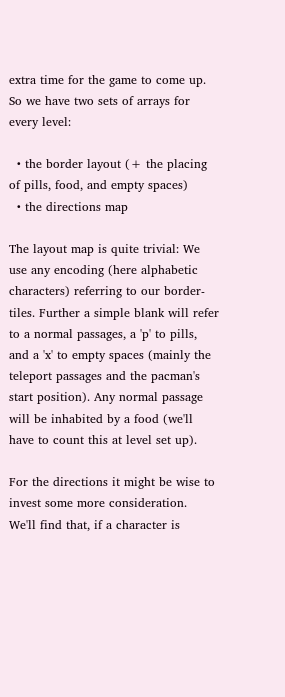extra time for the game to come up. So we have two sets of arrays for every level:

  • the border layout (+ the placing of pills, food, and empty spaces)
  • the directions map

The layout map is quite trivial: We use any encoding (here alphabetic characters) referring to our border-tiles. Further a simple blank will refer to a normal passages, a 'p' to pills, and a 'x' to empty spaces (mainly the teleport passages and the pacman's start position). Any normal passage will be inhabited by a food (we'll have to count this at level set up).

For the directions it might be wise to invest some more consideration.
We'll find that, if a character is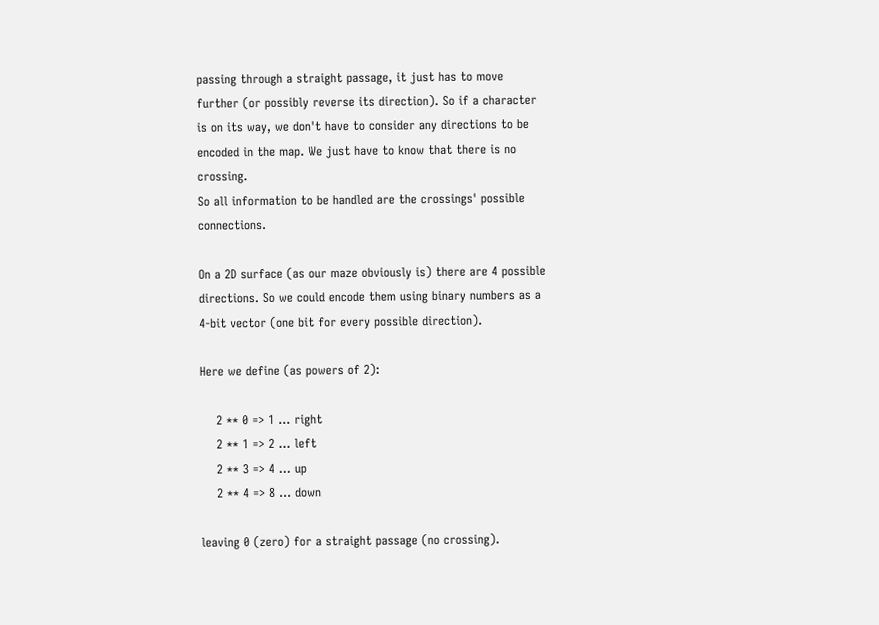passing through a straight passage, it just has to move further (or possibly reverse its direction). So if a character is on its way, we don't have to consider any directions to be encoded in the map. We just have to know that there is no crossing.
So all information to be handled are the crossings' possible connections.

On a 2D surface (as our maze obviously is) there are 4 possible directions. So we could encode them using binary numbers as a 4-bit vector (one bit for every possible direction).

Here we define (as powers of 2):

    2 ** 0 => 1 ... right
    2 ** 1 => 2 ... left
    2 ** 3 => 4 ... up
    2 ** 4 => 8 ... down

leaving 0 (zero) for a straight passage (no crossing).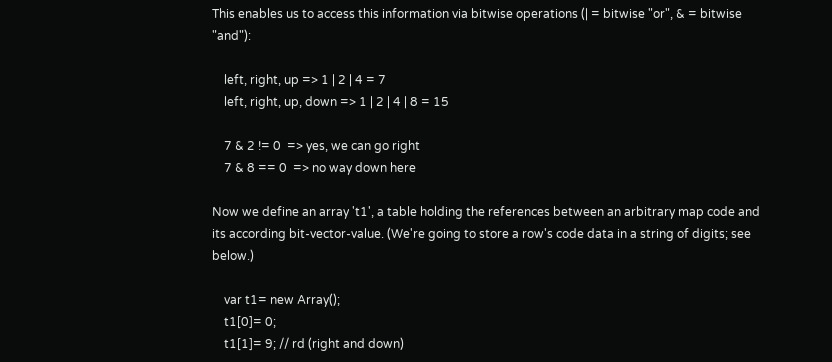This enables us to access this information via bitwise operations (| = bitwise "or", & = bitwise "and"):

    left, right, up => 1 | 2 | 4 = 7
    left, right, up, down => 1 | 2 | 4 | 8 = 15

    7 & 2 != 0  => yes, we can go right
    7 & 8 == 0  => no way down here

Now we define an array 't1', a table holding the references between an arbitrary map code and its according bit-vector-value. (We're going to store a row's code data in a string of digits; see below.)

    var t1= new Array();
    t1[0]= 0;
    t1[1]= 9; // rd (right and down)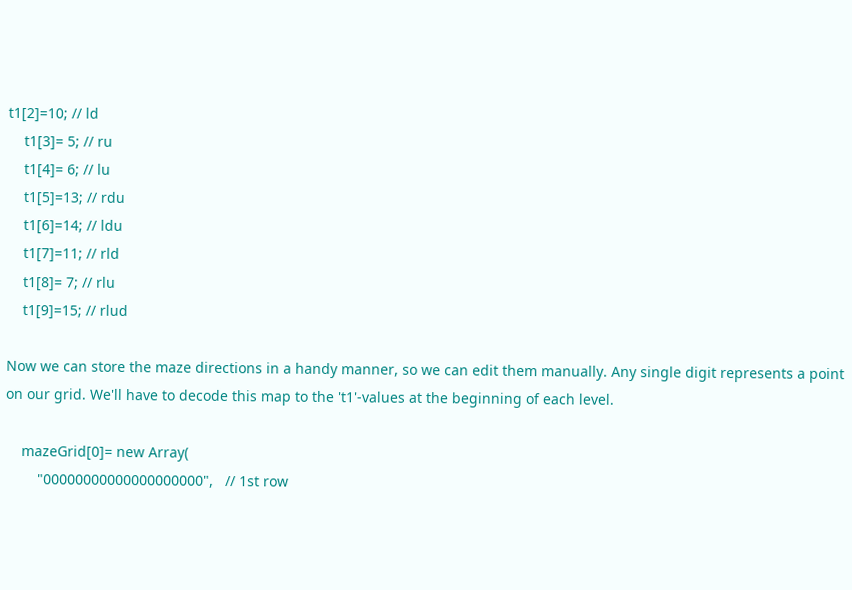t1[2]=10; // ld
    t1[3]= 5; // ru
    t1[4]= 6; // lu
    t1[5]=13; // rdu
    t1[6]=14; // ldu
    t1[7]=11; // rld
    t1[8]= 7; // rlu
    t1[9]=15; // rlud

Now we can store the maze directions in a handy manner, so we can edit them manually. Any single digit represents a point on our grid. We'll have to decode this map to the 't1'-values at the beginning of each level.

    mazeGrid[0]= new Array(
        "00000000000000000000",   // 1st row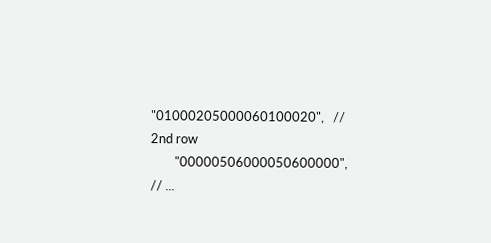"01000205000060100020",   // 2nd row
        "00000506000050600000",   // ...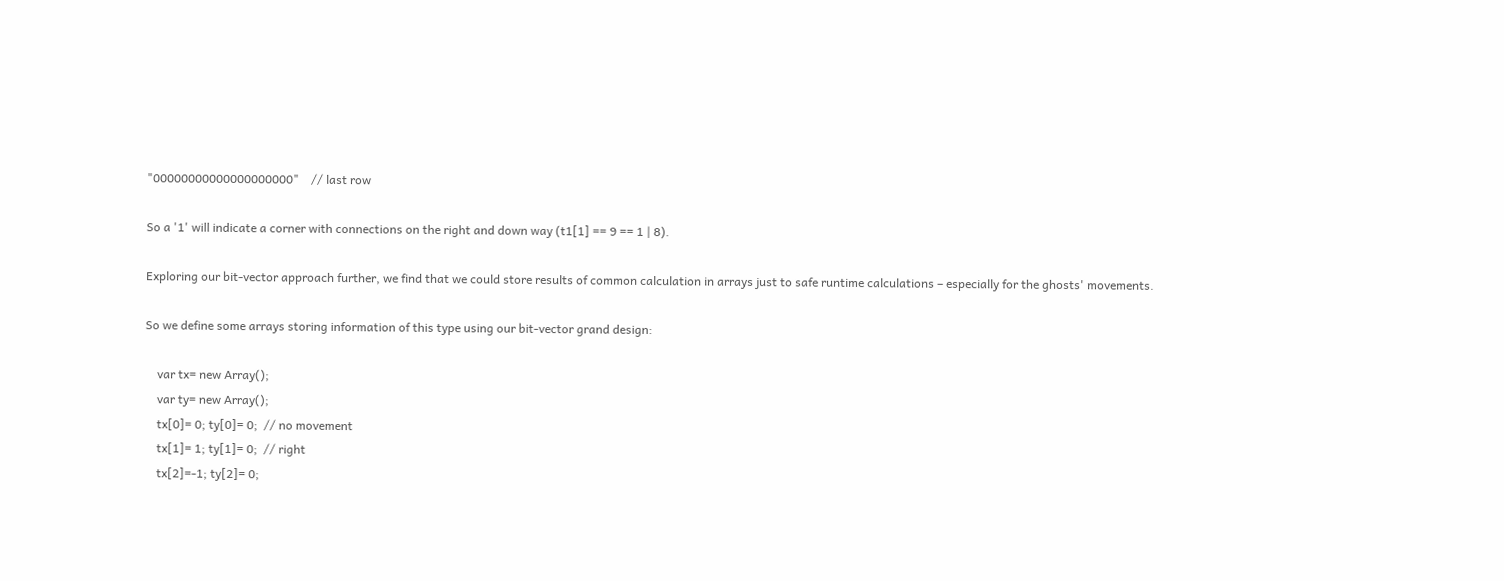"00000000000000000000"    // last row

So a '1' will indicate a corner with connections on the right and down way (t1[1] == 9 == 1 | 8).

Exploring our bit-vector approach further, we find that we could store results of common calculation in arrays just to safe runtime calculations – especially for the ghosts' movements.

So we define some arrays storing information of this type using our bit-vector grand design:

    var tx= new Array();
    var ty= new Array();
    tx[0]= 0; ty[0]= 0;  // no movement
    tx[1]= 1; ty[1]= 0;  // right
    tx[2]=-1; ty[2]= 0;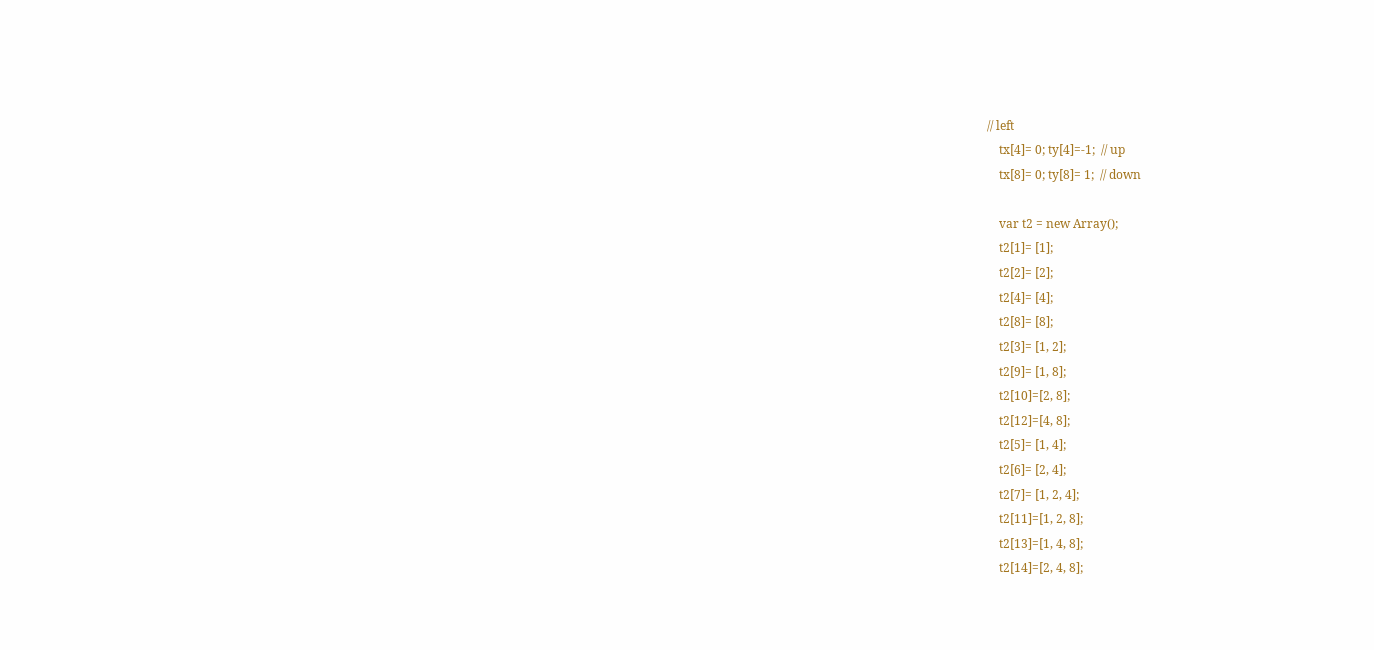// left
    tx[4]= 0; ty[4]=-1;  // up
    tx[8]= 0; ty[8]= 1;  // down

    var t2 = new Array();
    t2[1]= [1];
    t2[2]= [2];
    t2[4]= [4];
    t2[8]= [8];
    t2[3]= [1, 2];
    t2[9]= [1, 8];
    t2[10]=[2, 8];
    t2[12]=[4, 8];
    t2[5]= [1, 4];
    t2[6]= [2, 4];
    t2[7]= [1, 2, 4];
    t2[11]=[1, 2, 8];
    t2[13]=[1, 4, 8];
    t2[14]=[2, 4, 8];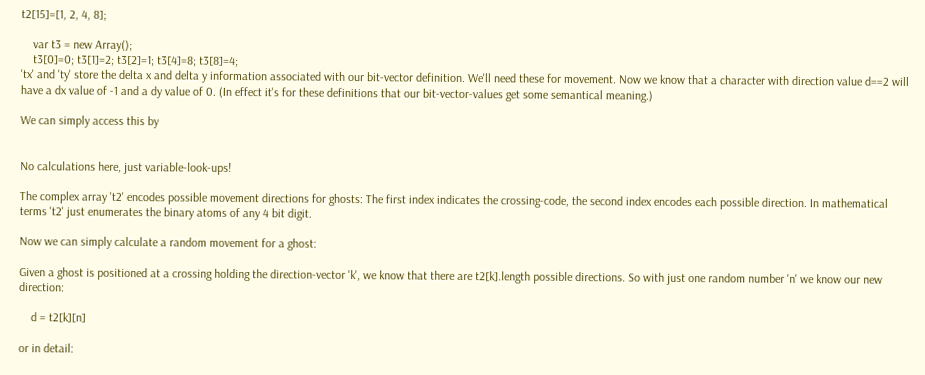t2[15]=[1, 2, 4, 8];

    var t3 = new Array();
    t3[0]=0; t3[1]=2; t3[2]=1; t3[4]=8; t3[8]=4;
'tx' and 'ty' store the delta x and delta y information associated with our bit-vector definition. We'll need these for movement. Now we know that a character with direction value d==2 will have a dx value of -1 and a dy value of 0. (In effect it's for these definitions that our bit-vector-values get some semantical meaning.)

We can simply access this by


No calculations here, just variable-look-ups!

The complex array 't2' encodes possible movement directions for ghosts: The first index indicates the crossing-code, the second index encodes each possible direction. In mathematical terms 't2' just enumerates the binary atoms of any 4 bit digit.

Now we can simply calculate a random movement for a ghost:

Given a ghost is positioned at a crossing holding the direction-vector 'k', we know that there are t2[k].length possible directions. So with just one random number 'n' we know our new direction:

    d = t2[k][n]

or in detail: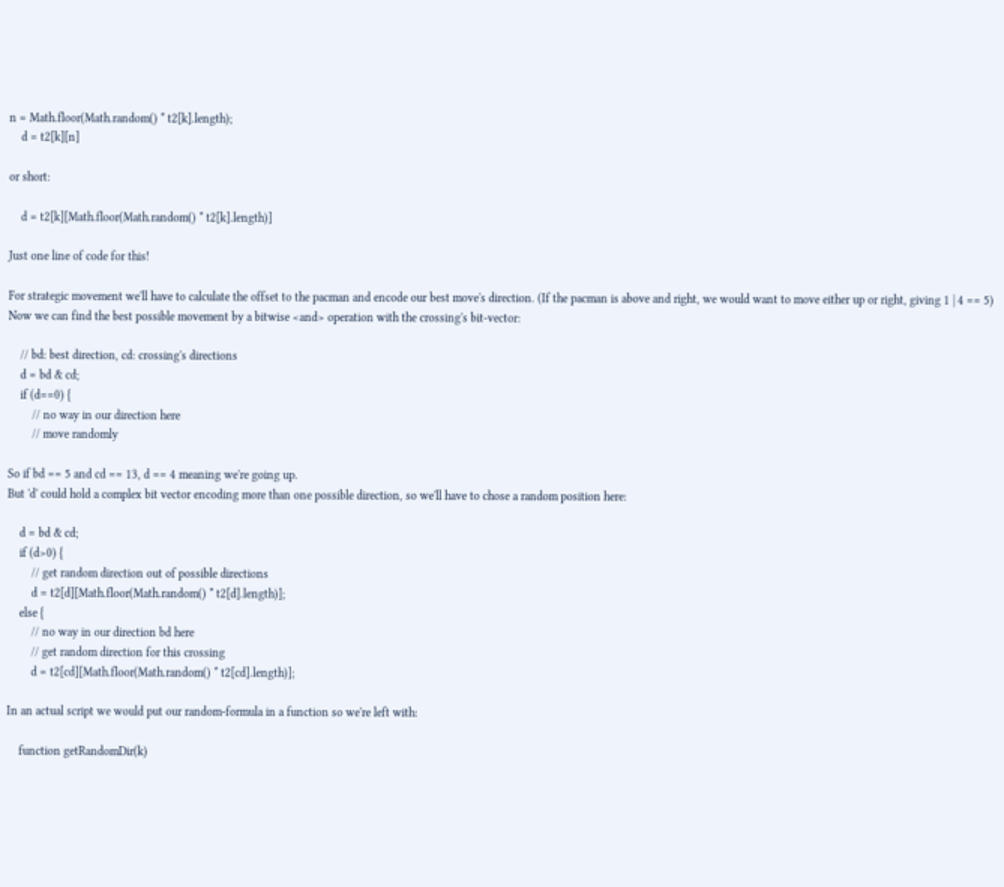n = Math.floor(Math.random() * t2[k].length);
    d = t2[k][n]

or short:

    d = t2[k][Math.floor(Math.random() * t2[k].length)]

Just one line of code for this!

For strategic movement we'll have to calculate the offset to the pacman and encode our best move's direction. (If the pacman is above and right, we would want to move either up or right, giving 1 | 4 == 5)
Now we can find the best possible movement by a bitwise <and> operation with the crossing's bit-vector:

    // bd: best direction, cd: crossing's directions
    d = bd & cd;
    if (d==0) {
        // no way in our direction here
        // move randomly

So if bd == 5 and cd == 13, d == 4 meaning we're going up.
But 'd' could hold a complex bit vector encoding more than one possible direction, so we'll have to chose a random position here:

    d = bd & cd;
    if (d>0) {
        // get random direction out of possible directions
        d = t2[d][Math.floor(Math.random() * t2[d].length)];
    else {
        // no way in our direction bd here
        // get random direction for this crossing
        d = t2[cd][Math.floor(Math.random() * t2[cd].length)];

In an actual script we would put our random-formula in a function so we're left with:

    function getRandomDir(k)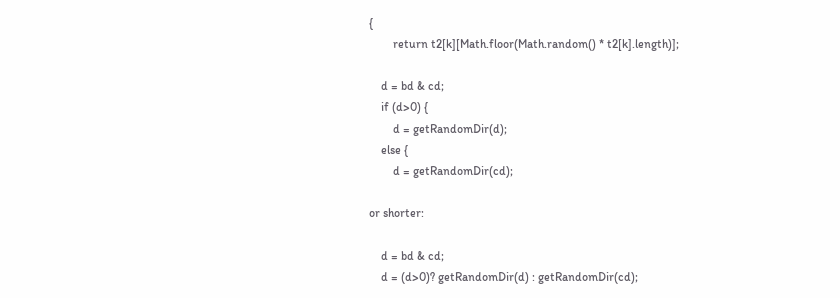{
        return t2[k][Math.floor(Math.random() * t2[k].length)];

    d = bd & cd;
    if (d>0) {
        d = getRandomDir(d);
    else {
        d = getRandomDir(cd);

or shorter:

    d = bd & cd;
    d = (d>0)? getRandomDir(d) : getRandomDir(cd);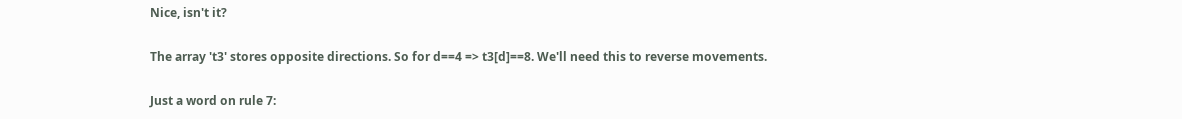Nice, isn't it?

The array 't3' stores opposite directions. So for d==4 => t3[d]==8. We'll need this to reverse movements.

Just a word on rule 7: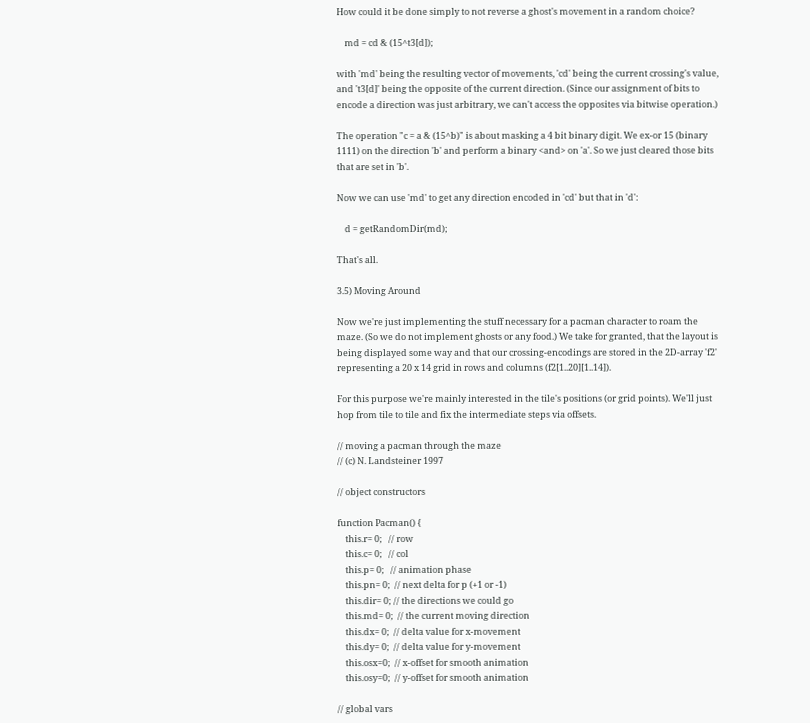How could it be done simply to not reverse a ghost's movement in a random choice?

    md = cd & (15^t3[d]);

with 'md' being the resulting vector of movements, 'cd' being the current crossing's value, and 't3[d]' being the opposite of the current direction. (Since our assignment of bits to encode a direction was just arbitrary, we can't access the opposites via bitwise operation.)

The operation "c = a & (15^b)" is about masking a 4 bit binary digit. We ex-or 15 (binary 1111) on the direction 'b' and perform a binary <and> on 'a'. So we just cleared those bits that are set in 'b'.

Now we can use 'md' to get any direction encoded in 'cd' but that in 'd':

    d = getRandomDir(md);

That's all.

3.5) Moving Around

Now we're just implementing the stuff necessary for a pacman character to roam the maze. (So we do not implement ghosts or any food.) We take for granted, that the layout is being displayed some way and that our crossing-encodings are stored in the 2D-array 'f2' representing a 20 x 14 grid in rows and columns (f2[1..20][1..14]).

For this purpose we're mainly interested in the tile's positions (or grid points). We'll just hop from tile to tile and fix the intermediate steps via offsets.

// moving a pacman through the maze
// (c) N. Landsteiner 1997

// object constructors

function Pacman() {
    this.r= 0;   // row
    this.c= 0;   // col
    this.p= 0;   // animation phase
    this.pn= 0;  // next delta for p (+1 or -1)
    this.dir= 0; // the directions we could go
    this.md= 0;  // the current moving direction
    this.dx= 0;  // delta value for x-movement
    this.dy= 0;  // delta value for y-movement
    this.osx=0;  // x-offset for smooth animation
    this.osy=0;  // y-offset for smooth animation

// global vars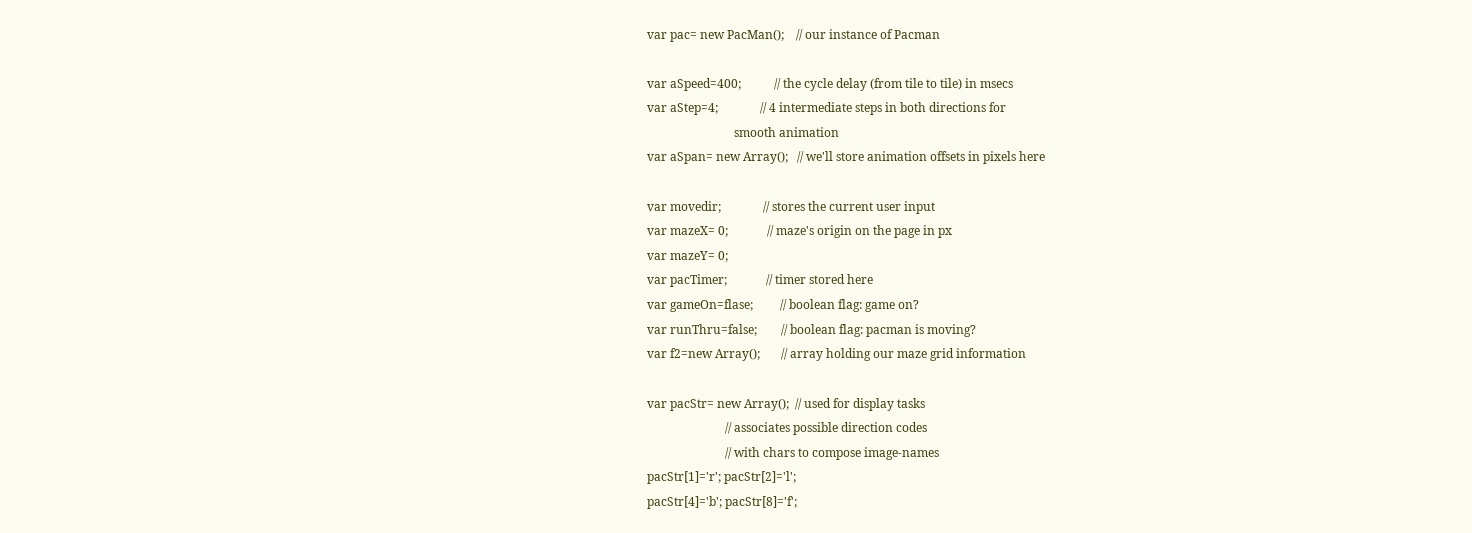var pac= new PacMan();    // our instance of Pacman

var aSpeed=400;           // the cycle delay (from tile to tile) in msecs
var aStep=4;              // 4 intermediate steps in both directions for
                             smooth animation
var aSpan= new Array();   // we'll store animation offsets in pixels here

var movedir;              // stores the current user input
var mazeX= 0;             // maze's origin on the page in px
var mazeY= 0;
var pacTimer;             // timer stored here
var gameOn=flase;         // boolean flag: game on?
var runThru=false;        // boolean flag: pacman is moving?
var f2=new Array();       // array holding our maze grid information

var pacStr= new Array();  // used for display tasks
                          // associates possible direction codes
                          // with chars to compose image-names
pacStr[1]='r'; pacStr[2]='l';
pacStr[4]='b'; pacStr[8]='f';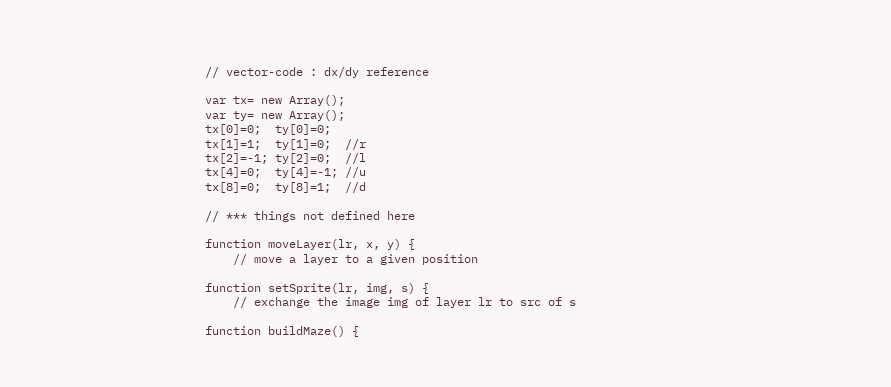// vector-code : dx/dy reference

var tx= new Array();
var ty= new Array();
tx[0]=0;  ty[0]=0;
tx[1]=1;  ty[1]=0;  //r
tx[2]=-1; ty[2]=0;  //l
tx[4]=0;  ty[4]=-1; //u
tx[8]=0;  ty[8]=1;  //d

// *** things not defined here

function moveLayer(lr, x, y) {
    // move a layer to a given position

function setSprite(lr, img, s) {
    // exchange the image img of layer lr to src of s

function buildMaze() {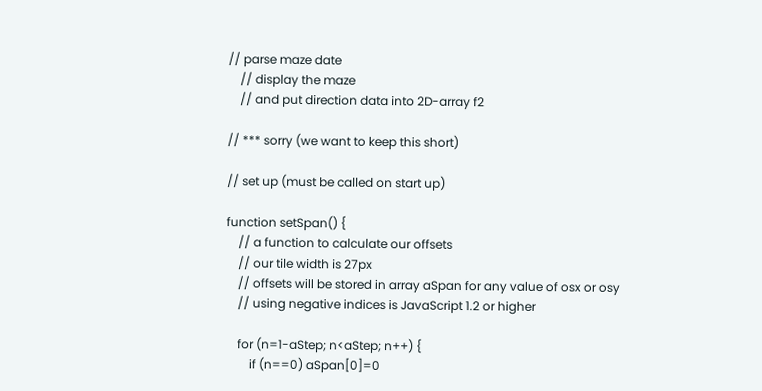// parse maze date
    // display the maze
    // and put direction data into 2D-array f2

// *** sorry (we want to keep this short)

// set up (must be called on start up)

function setSpan() {
    // a function to calculate our offsets
    // our tile width is 27px
    // offsets will be stored in array aSpan for any value of osx or osy
    // using negative indices is JavaScript 1.2 or higher

    for (n=1-aStep; n<aStep; n++) {
        if (n==0) aSpan[0]=0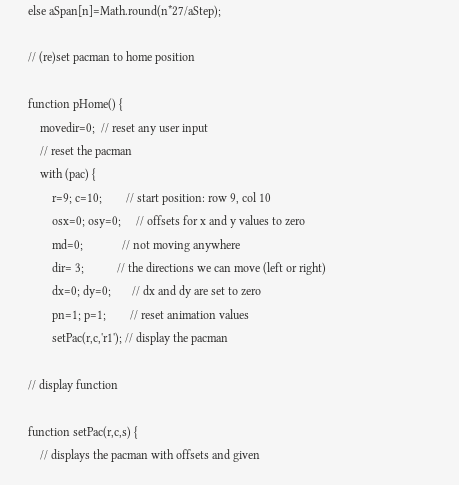else aSpan[n]=Math.round(n*27/aStep);

// (re)set pacman to home position

function pHome() {
    movedir=0;  // reset any user input
    // reset the pacman
    with (pac) {
        r=9; c=10;        // start position: row 9, col 10
        osx=0; osy=0;     // offsets for x and y values to zero
        md=0;             // not moving anywhere
        dir= 3;           // the directions we can move (left or right)
        dx=0; dy=0;       // dx and dy are set to zero
        pn=1; p=1;        // reset animation values
        setPac(r,c,'r1'); // display the pacman

// display function

function setPac(r,c,s) {
    // displays the pacman with offsets and given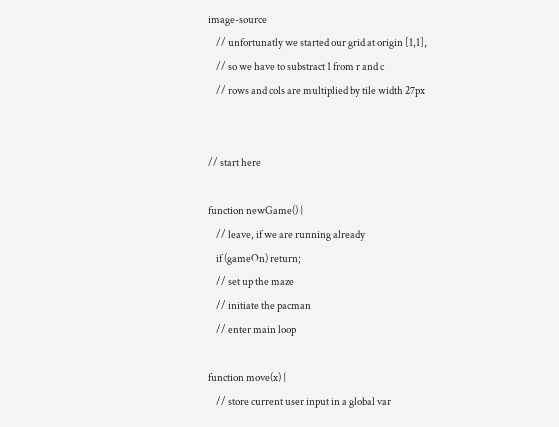image-source
    // unfortunatly we started our grid at origin [1,1],
    // so we have to substract 1 from r and c
    // rows and cols are multiplied by tile width 27px


// start here

function newGame() {
    // leave, if we are running already
    if (gameOn) return;
    // set up the maze
    // initiate the pacman
    // enter main loop

function move(x) {
    // store current user input in a global var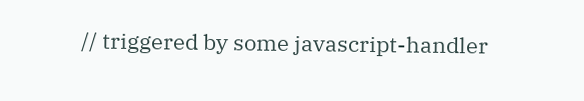// triggered by some javascript-handler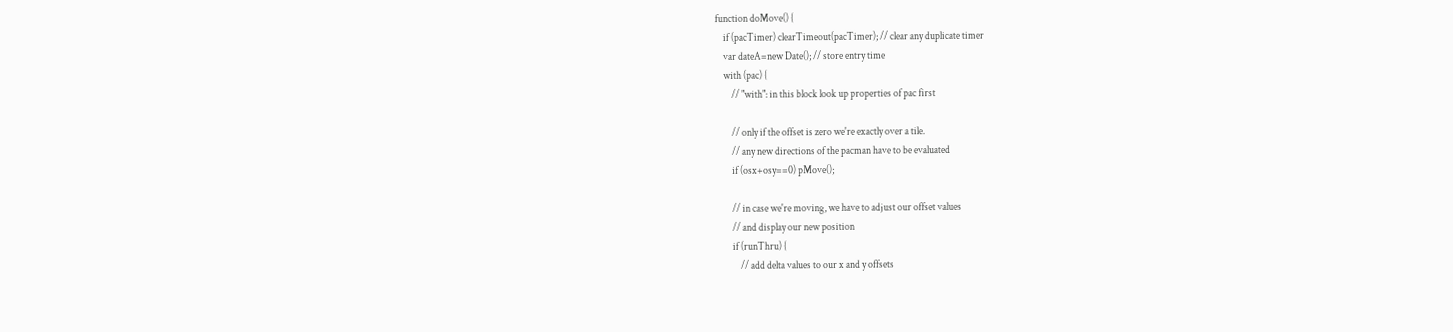function doMove() {
    if (pacTimer) clearTimeout(pacTimer); // clear any duplicate timer
    var dateA=new Date(); // store entry time
    with (pac) {
        // "with": in this block look up properties of pac first

        // only if the offset is zero we're exactly over a tile.
        // any new directions of the pacman have to be evaluated
        if (osx+osy==0) pMove();

        // in case we're moving, we have to adjust our offset values
        // and display our new position
        if (runThru) {
            // add delta values to our x and y offsets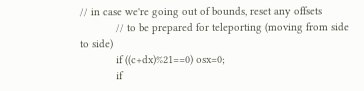// in case we're going out of bounds, reset any offsets
            // to be prepared for teleporting (moving from side to side)
            if ((c+dx)%21==0) osx=0;
            if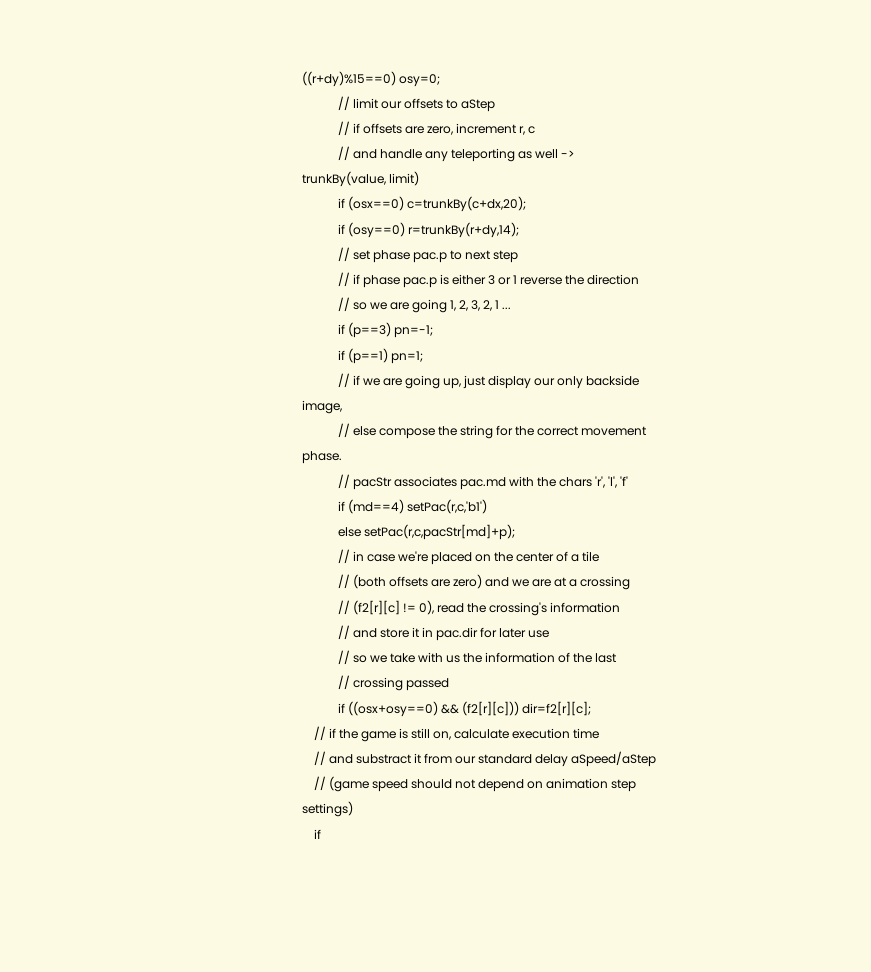((r+dy)%15==0) osy=0;
            // limit our offsets to aStep
            // if offsets are zero, increment r, c
            // and handle any teleporting as well -> trunkBy(value, limit)
            if (osx==0) c=trunkBy(c+dx,20);
            if (osy==0) r=trunkBy(r+dy,14);
            // set phase pac.p to next step
            // if phase pac.p is either 3 or 1 reverse the direction
            // so we are going 1, 2, 3, 2, 1 ...
            if (p==3) pn=-1;
            if (p==1) pn=1;
            // if we are going up, just display our only backside image,
            // else compose the string for the correct movement phase.
            // pacStr associates pac.md with the chars 'r', 'l', 'f'
            if (md==4) setPac(r,c,'b1')
            else setPac(r,c,pacStr[md]+p);
            // in case we're placed on the center of a tile
            // (both offsets are zero) and we are at a crossing
            // (f2[r][c] != 0), read the crossing's information
            // and store it in pac.dir for later use
            // so we take with us the information of the last
            // crossing passed
            if ((osx+osy==0) && (f2[r][c])) dir=f2[r][c];
    // if the game is still on, calculate execution time
    // and substract it from our standard delay aSpeed/aStep
    // (game speed should not depend on animation step settings)
    if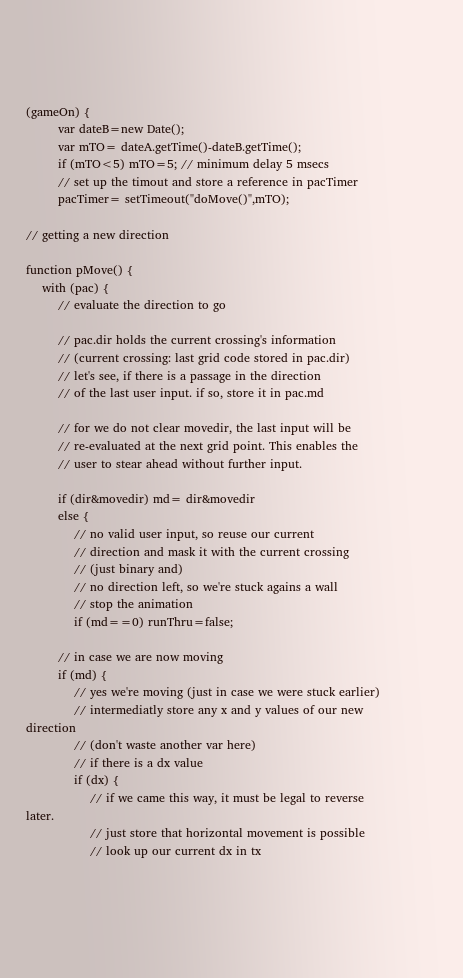(gameOn) {
        var dateB=new Date();
        var mTO= dateA.getTime()-dateB.getTime();
        if (mTO<5) mTO=5; // minimum delay 5 msecs
        // set up the timout and store a reference in pacTimer
        pacTimer= setTimeout("doMove()",mTO);

// getting a new direction

function pMove() {
    with (pac) {
        // evaluate the direction to go

        // pac.dir holds the current crossing's information
        // (current crossing: last grid code stored in pac.dir)
        // let's see, if there is a passage in the direction
        // of the last user input. if so, store it in pac.md

        // for we do not clear movedir, the last input will be
        // re-evaluated at the next grid point. This enables the
        // user to stear ahead without further input.

        if (dir&movedir) md= dir&movedir
        else {
            // no valid user input, so reuse our current
            // direction and mask it with the current crossing
            // (just binary and)
            // no direction left, so we're stuck agains a wall
            // stop the animation
            if (md==0) runThru=false;

        // in case we are now moving
        if (md) {
            // yes we're moving (just in case we were stuck earlier)
            // intermediatly store any x and y values of our new direction
            // (don't waste another var here)
            // if there is a dx value
            if (dx) {
                // if we came this way, it must be legal to reverse later.
                // just store that horizontal movement is possible
                // look up our current dx in tx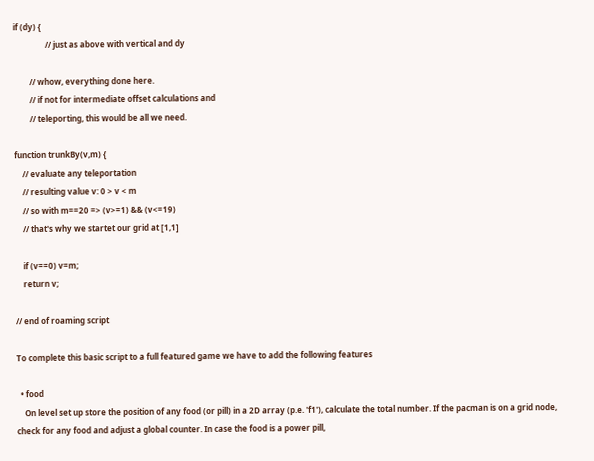if (dy) {
                // just as above with vertical and dy

        // whow, everything done here.
        // if not for intermediate offset calculations and
        // teleporting, this would be all we need.

function trunkBy(v,m) {
    // evaluate any teleportation
    // resulting value v: 0 > v < m
    // so with m==20 => (v>=1) && (v<=19)
    // that's why we startet our grid at [1,1]

    if (v==0) v=m;
    return v;

// end of roaming script

To complete this basic script to a full featured game we have to add the following features

  • food
    On level set up store the position of any food (or pill) in a 2D array (p.e. 'f1'), calculate the total number. If the pacman is on a grid node, check for any food and adjust a global counter. In case the food is a power pill,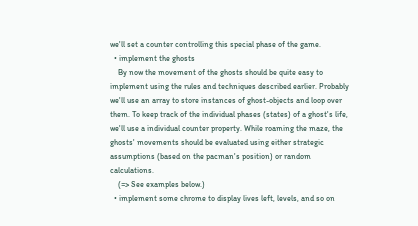we'll set a counter controlling this special phase of the game.
  • implement the ghosts
    By now the movement of the ghosts should be quite easy to implement using the rules and techniques described earlier. Probably we'll use an array to store instances of ghost-objects and loop over them. To keep track of the individual phases (states) of a ghost's life, we'll use a individual counter property. While roaming the maze, the ghosts' movements should be evaluated using either strategic assumptions (based on the pacman's position) or random calculations.
    (=> See examples below.)
  • implement some chrome to display lives left, levels, and so on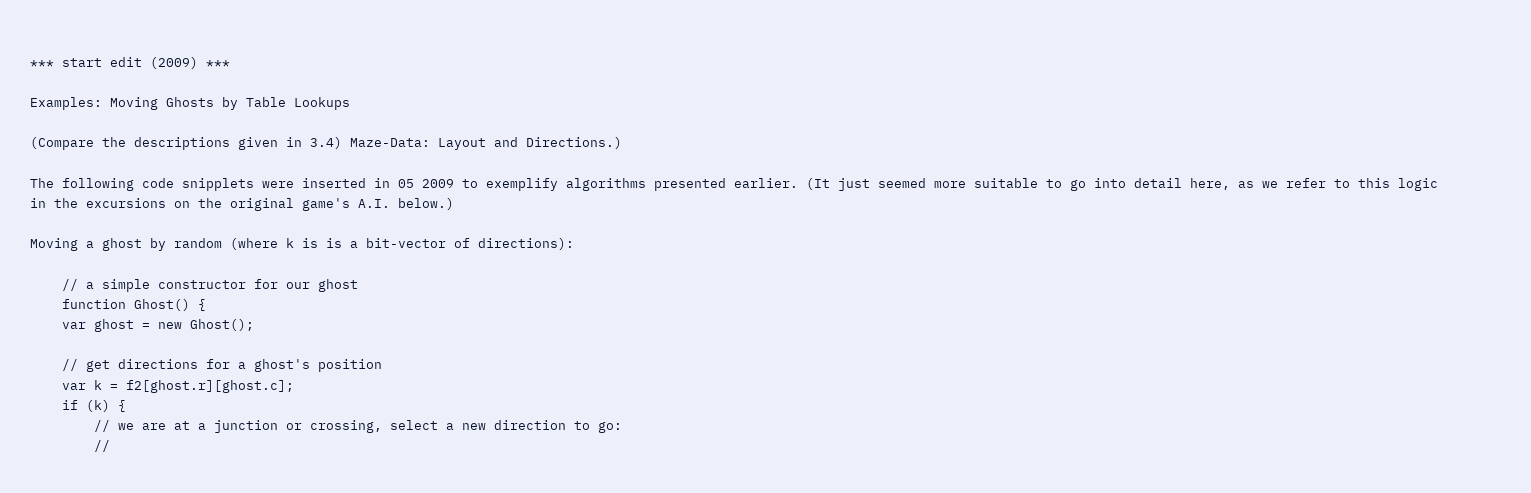*** start edit (2009) ***

Examples: Moving Ghosts by Table Lookups

(Compare the descriptions given in 3.4) Maze-Data: Layout and Directions.)

The following code snipplets were inserted in 05 2009 to exemplify algorithms presented earlier. (It just seemed more suitable to go into detail here, as we refer to this logic in the excursions on the original game's A.I. below.)

Moving a ghost by random (where k is is a bit-vector of directions):

    // a simple constructor for our ghost
    function Ghost() {
    var ghost = new Ghost();

    // get directions for a ghost's position
    var k = f2[ghost.r][ghost.c];
    if (k) {
        // we are at a junction or crossing, select a new direction to go:
        //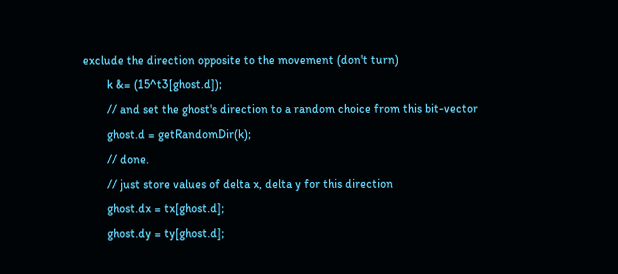exclude the direction opposite to the movement (don't turn)
        k &= (15^t3[ghost.d]);
        // and set the ghost's direction to a random choice from this bit-vector
        ghost.d = getRandomDir(k);
        // done.
        // just store values of delta x, delta y for this direction
        ghost.dx = tx[ghost.d];
        ghost.dy = ty[ghost.d];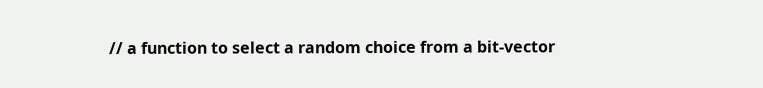// a function to select a random choice from a bit-vector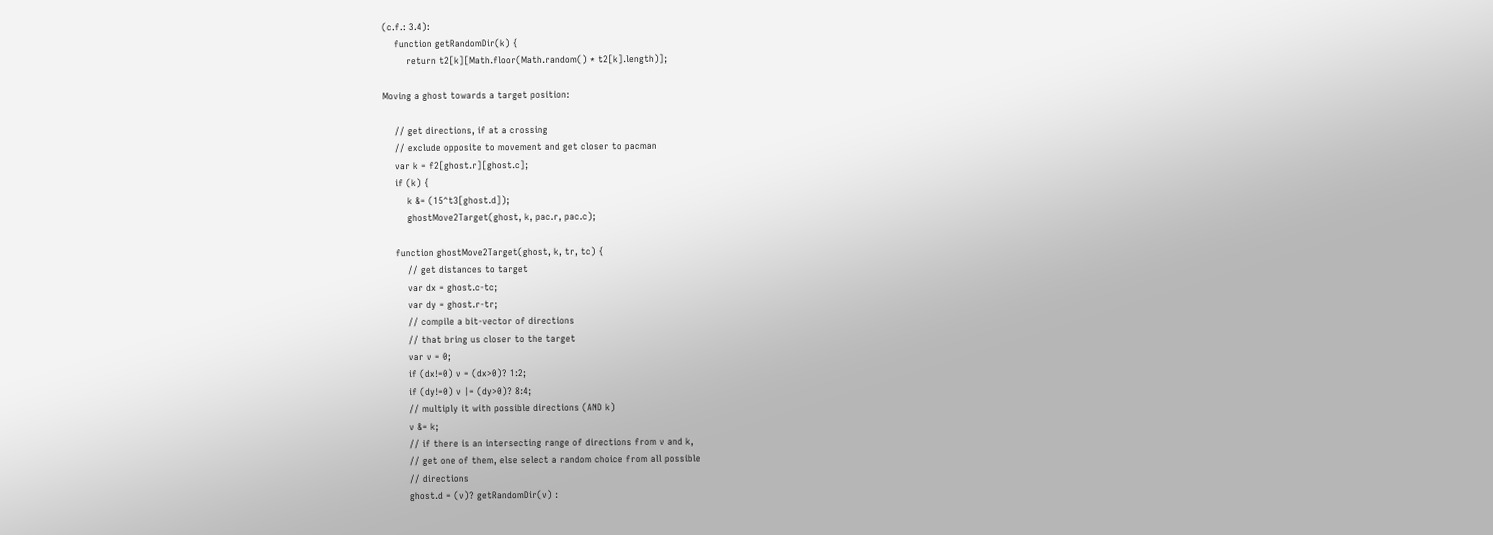(c.f.: 3.4):
    function getRandomDir(k) {
        return t2[k][Math.floor(Math.random() * t2[k].length)];

Moving a ghost towards a target position:

    // get directions, if at a crossing
    // exclude opposite to movement and get closer to pacman
    var k = f2[ghost.r][ghost.c];
    if (k) {
        k &= (15^t3[ghost.d]);
        ghostMove2Target(ghost, k, pac.r, pac.c);

    function ghostMove2Target(ghost, k, tr, tc) {
        // get distances to target
        var dx = ghost.c-tc;
        var dy = ghost.r-tr;
        // compile a bit-vector of directions
        // that bring us closer to the target
        var v = 0;
        if (dx!=0) v = (dx>0)? 1:2;
        if (dy!=0) v |= (dy>0)? 8:4;
        // multiply it with possible directions (AND k)
        v &= k;
        // if there is an intersecting range of directions from v and k,
        // get one of them, else select a random choice from all possible
        // directions
        ghost.d = (v)? getRandomDir(v) :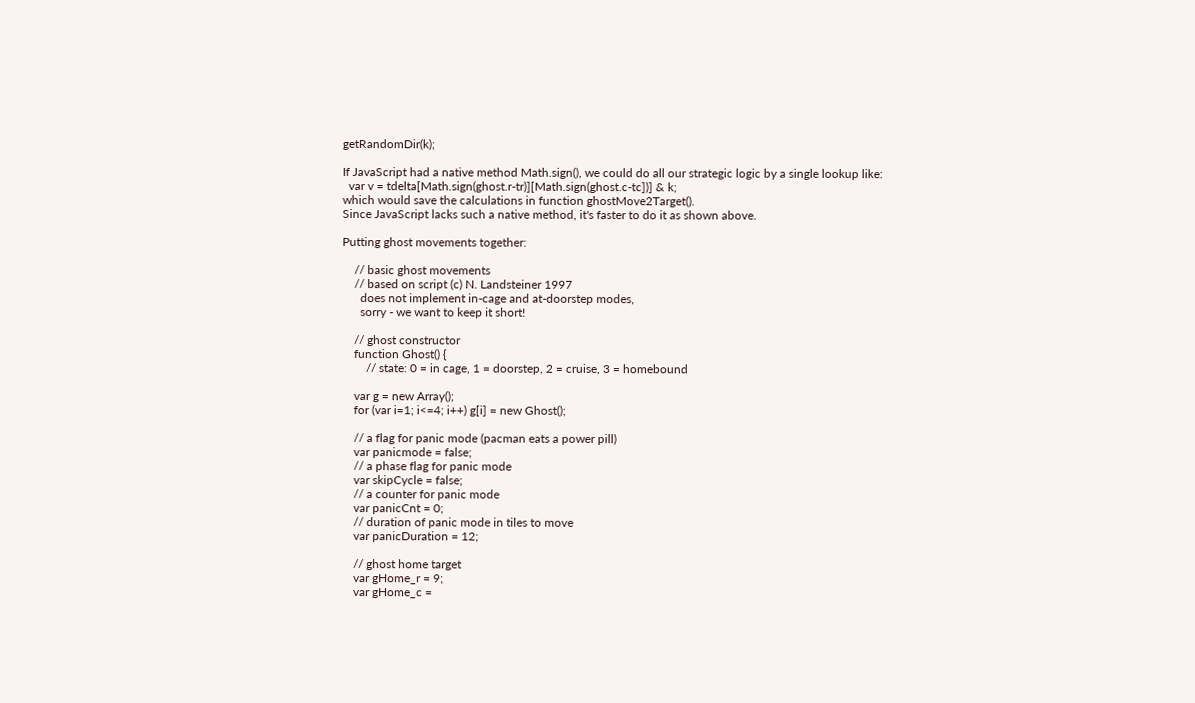getRandomDir(k);

If JavaScript had a native method Math.sign(), we could do all our strategic logic by a single lookup like:
  var v = tdelta[Math.sign(ghost.r-tr)][Math.sign(ghost.c-tc])] & k;
which would save the calculations in function ghostMove2Target().
Since JavaScript lacks such a native method, it's faster to do it as shown above.

Putting ghost movements together:

    // basic ghost movements
    // based on script (c) N. Landsteiner 1997
      does not implement in-cage and at-doorstep modes,
      sorry - we want to keep it short!

    // ghost constructor
    function Ghost() {
        // state: 0 = in cage, 1 = doorstep, 2 = cruise, 3 = homebound

    var g = new Array();
    for (var i=1; i<=4; i++) g[i] = new Ghost();

    // a flag for panic mode (pacman eats a power pill)
    var panicmode = false;
    // a phase flag for panic mode
    var skipCycle = false;
    // a counter for panic mode
    var panicCnt = 0;
    // duration of panic mode in tiles to move
    var panicDuration = 12;

    // ghost home target
    var gHome_r = 9;
    var gHome_c =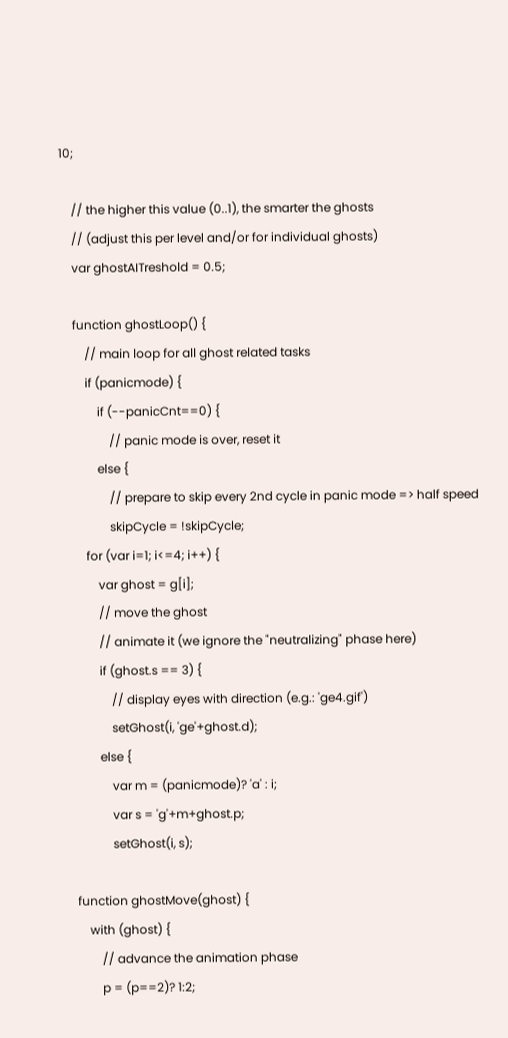10;

    // the higher this value (0..1), the smarter the ghosts
    // (adjust this per level and/or for individual ghosts)
    var ghostAITreshold = 0.5;

    function ghostLoop() {
        // main loop for all ghost related tasks
        if (panicmode) {
            if (--panicCnt==0) {
                // panic mode is over, reset it
            else {
                // prepare to skip every 2nd cycle in panic mode => half speed
                skipCycle = !skipCycle;
        for (var i=1; i<=4; i++) {
            var ghost = g[i];
            // move the ghost
            // animate it (we ignore the "neutralizing" phase here)
            if (ghost.s == 3) {
                // display eyes with direction (e.g.: 'ge4.gif')
                setGhost(i, 'ge'+ghost.d);
            else {
                var m = (panicmode)? 'a' : i;
                var s = 'g'+m+ghost.p;
                setGhost(i, s);

    function ghostMove(ghost) {
        with (ghost) {
            // advance the animation phase
            p = (p==2)? 1:2;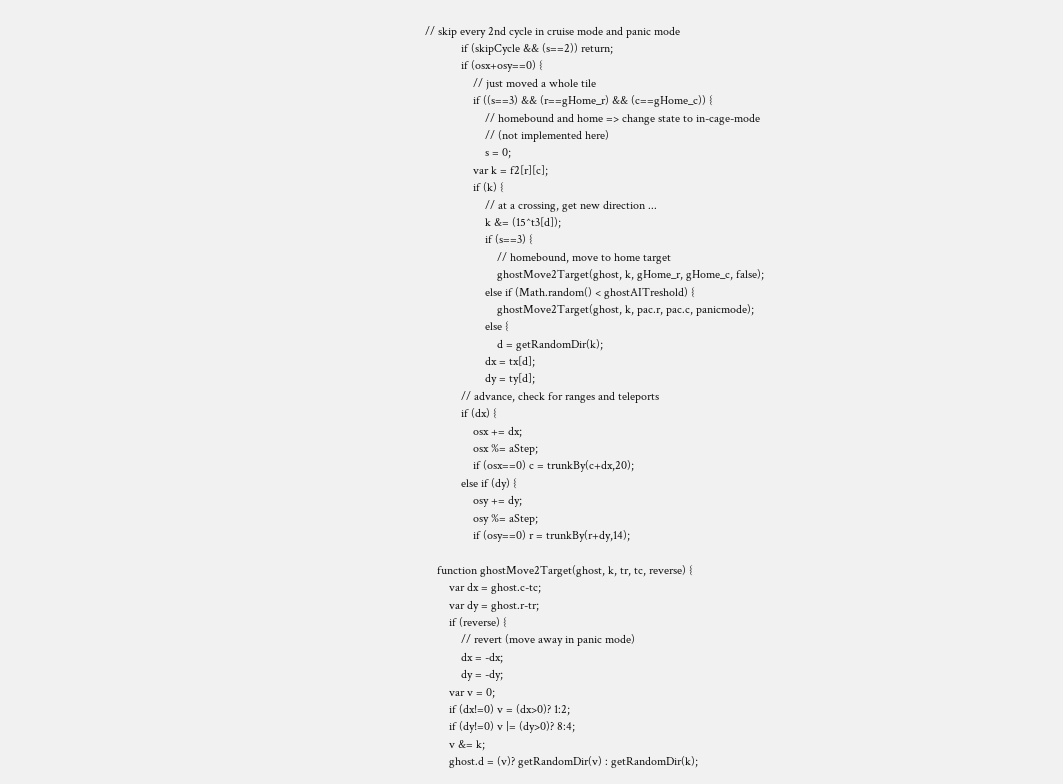// skip every 2nd cycle in cruise mode and panic mode
            if (skipCycle && (s==2)) return;
            if (osx+osy==0) {
                // just moved a whole tile
                if ((s==3) && (r==gHome_r) && (c==gHome_c)) {
                    // homebound and home => change state to in-cage-mode
                    // (not implemented here)
                    s = 0;
                var k = f2[r][c];
                if (k) {
                    // at a crossing, get new direction ...
                    k &= (15^t3[d]);
                    if (s==3) {
                        // homebound, move to home target
                        ghostMove2Target(ghost, k, gHome_r, gHome_c, false);
                    else if (Math.random() < ghostAITreshold) {
                        ghostMove2Target(ghost, k, pac.r, pac.c, panicmode);
                    else {
                        d = getRandomDir(k);
                    dx = tx[d];
                    dy = ty[d];
            // advance, check for ranges and teleports
            if (dx) {
                osx += dx;
                osx %= aStep;
                if (osx==0) c = trunkBy(c+dx,20);
            else if (dy) {
                osy += dy;
                osy %= aStep;
                if (osy==0) r = trunkBy(r+dy,14);

    function ghostMove2Target(ghost, k, tr, tc, reverse) {
        var dx = ghost.c-tc;
        var dy = ghost.r-tr;
        if (reverse) {
            // revert (move away in panic mode)
            dx = -dx;
            dy = -dy;
        var v = 0;
        if (dx!=0) v = (dx>0)? 1:2;
        if (dy!=0) v |= (dy>0)? 8:4;
        v &= k;
        ghost.d = (v)? getRandomDir(v) : getRandomDir(k);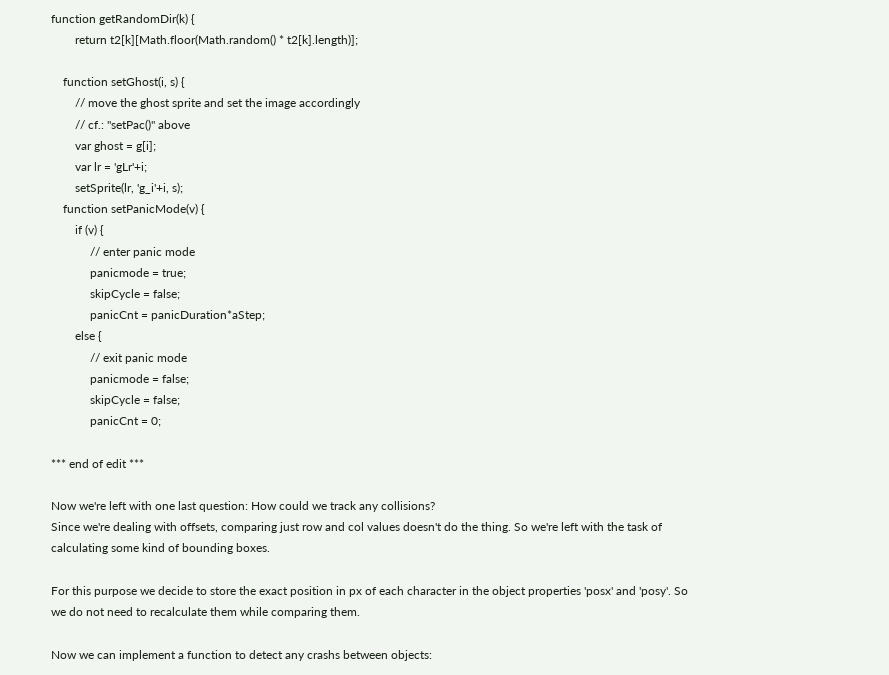function getRandomDir(k) {
        return t2[k][Math.floor(Math.random() * t2[k].length)];

    function setGhost(i, s) {
        // move the ghost sprite and set the image accordingly
        // cf.: "setPac()" above
        var ghost = g[i];
        var lr = 'gLr'+i;
        setSprite(lr, 'g_i'+i, s);
    function setPanicMode(v) {
        if (v) {
             // enter panic mode
             panicmode = true;
             skipCycle = false;
             panicCnt = panicDuration*aStep;
        else {
             // exit panic mode
             panicmode = false;
             skipCycle = false;
             panicCnt = 0;

*** end of edit ***

Now we're left with one last question: How could we track any collisions?
Since we're dealing with offsets, comparing just row and col values doesn't do the thing. So we're left with the task of calculating some kind of bounding boxes.

For this purpose we decide to store the exact position in px of each character in the object properties 'posx' and 'posy'. So we do not need to recalculate them while comparing them.

Now we can implement a function to detect any crashs between objects: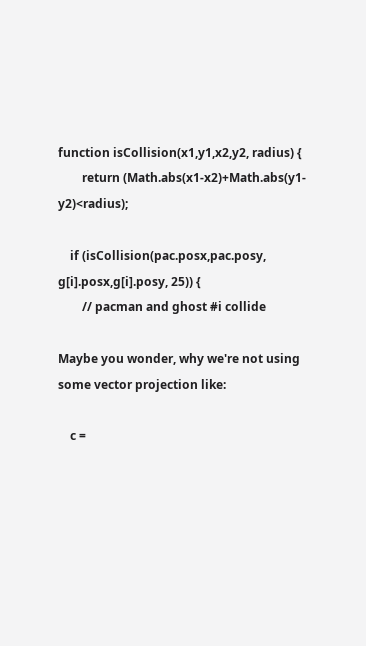function isCollision(x1,y1,x2,y2, radius) {
        return (Math.abs(x1-x2)+Math.abs(y1-y2)<radius);

    if (isCollision(pac.posx,pac.posy, g[i].posx,g[i].posy, 25)) {
        // pacman and ghost #i collide

Maybe you wonder, why we're not using some vector projection like:

    c =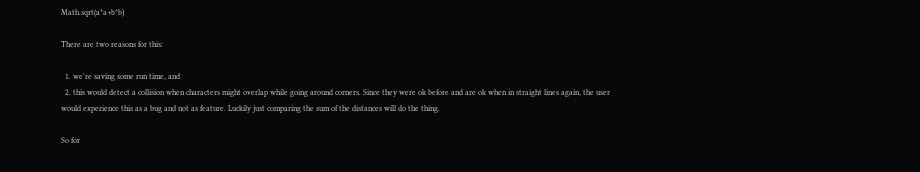Math.sqrt(a*a+b*b)

There are two reasons for this:

  1. we're saving some run time, and
  2. this would detect a collision when characters might overlap while going around corners. Since they were ok before and are ok when in straight lines again, the user would experience this as a bug and not as feature. Luckily just comparing the sum of the distances will do the thing.

So for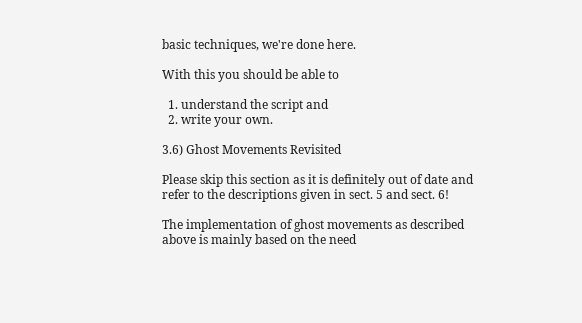basic techniques, we're done here.

With this you should be able to

  1. understand the script and
  2. write your own.

3.6) Ghost Movements Revisited

Please skip this section as it is definitely out of date and refer to the descriptions given in sect. 5 and sect. 6!

The implementation of ghost movements as described above is mainly based on the need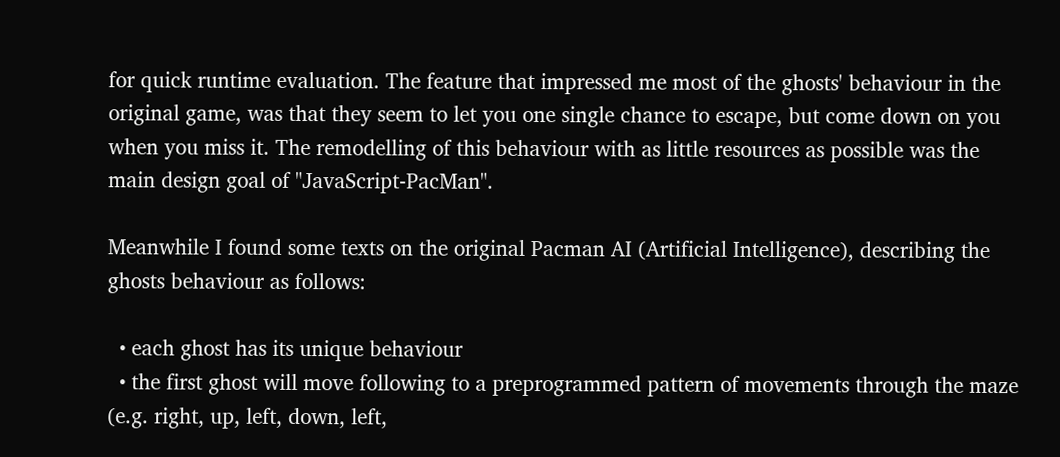for quick runtime evaluation. The feature that impressed me most of the ghosts' behaviour in the original game, was that they seem to let you one single chance to escape, but come down on you when you miss it. The remodelling of this behaviour with as little resources as possible was the main design goal of "JavaScript-PacMan".

Meanwhile I found some texts on the original Pacman AI (Artificial Intelligence), describing the ghosts behaviour as follows:

  • each ghost has its unique behaviour
  • the first ghost will move following to a preprogrammed pattern of movements through the maze (e.g. right, up, left, down, left,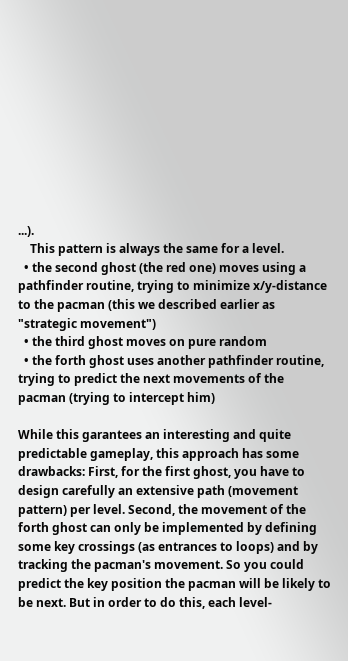...).
    This pattern is always the same for a level.
  • the second ghost (the red one) moves using a pathfinder routine, trying to minimize x/y-distance to the pacman (this we described earlier as "strategic movement")
  • the third ghost moves on pure random
  • the forth ghost uses another pathfinder routine, trying to predict the next movements of the pacman (trying to intercept him)

While this garantees an interesting and quite predictable gameplay, this approach has some drawbacks: First, for the first ghost, you have to design carefully an extensive path (movement pattern) per level. Second, the movement of the forth ghost can only be implemented by defining some key crossings (as entrances to loops) and by tracking the pacman's movement. So you could predict the key position the pacman will be likely to be next. But in order to do this, each level-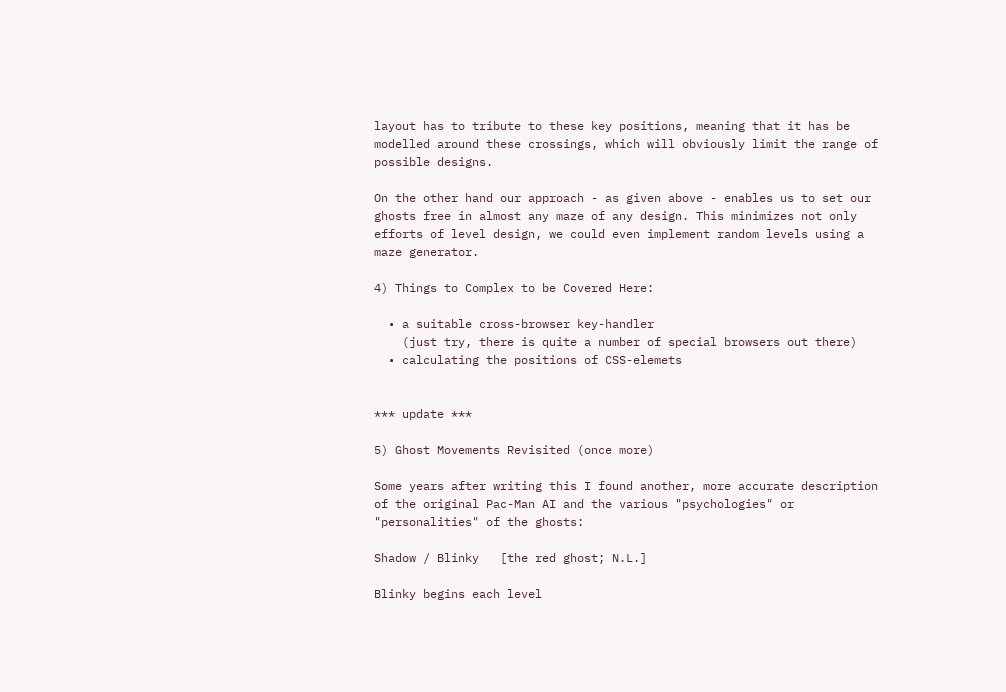layout has to tribute to these key positions, meaning that it has be modelled around these crossings, which will obviously limit the range of possible designs.

On the other hand our approach - as given above - enables us to set our ghosts free in almost any maze of any design. This minimizes not only efforts of level design, we could even implement random levels using a maze generator.

4) Things to Complex to be Covered Here:

  • a suitable cross-browser key-handler
    (just try, there is quite a number of special browsers out there)
  • calculating the positions of CSS-elemets


*** update ***

5) Ghost Movements Revisited (once more)

Some years after writing this I found another, more accurate description of the original Pac-Man AI and the various "psychologies" or "personalities" of the ghosts:

Shadow / Blinky   [the red ghost; N.L.]

Blinky begins each level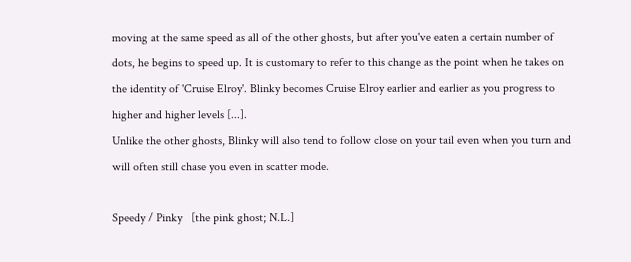moving at the same speed as all of the other ghosts, but after you've eaten a certain number of dots, he begins to speed up. It is customary to refer to this change as the point when he takes on the identity of 'Cruise Elroy'. Blinky becomes Cruise Elroy earlier and earlier as you progress to higher and higher levels [...].
Unlike the other ghosts, Blinky will also tend to follow close on your tail even when you turn and will often still chase you even in scatter mode.

Speedy / Pinky   [the pink ghost; N.L.]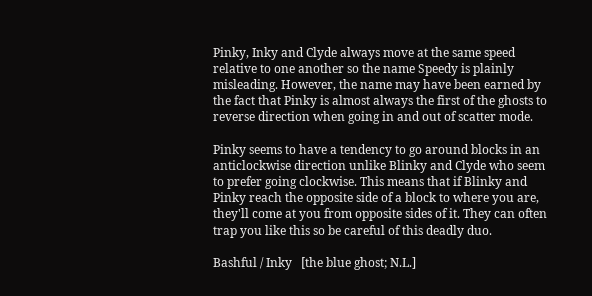Pinky, Inky and Clyde always move at the same speed relative to one another so the name Speedy is plainly misleading. However, the name may have been earned by the fact that Pinky is almost always the first of the ghosts to reverse direction when going in and out of scatter mode.

Pinky seems to have a tendency to go around blocks in an anticlockwise direction unlike Blinky and Clyde who seem to prefer going clockwise. This means that if Blinky and Pinky reach the opposite side of a block to where you are, they'll come at you from opposite sides of it. They can often trap you like this so be careful of this deadly duo.

Bashful / Inky   [the blue ghost; N.L.]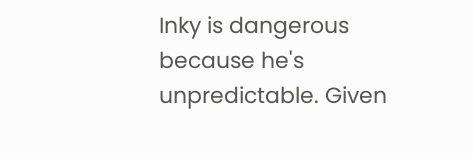Inky is dangerous because he's unpredictable. Given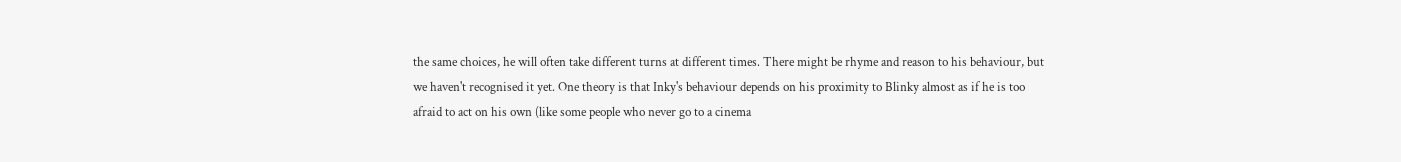the same choices, he will often take different turns at different times. There might be rhyme and reason to his behaviour, but we haven't recognised it yet. One theory is that Inky's behaviour depends on his proximity to Blinky almost as if he is too afraid to act on his own (like some people who never go to a cinema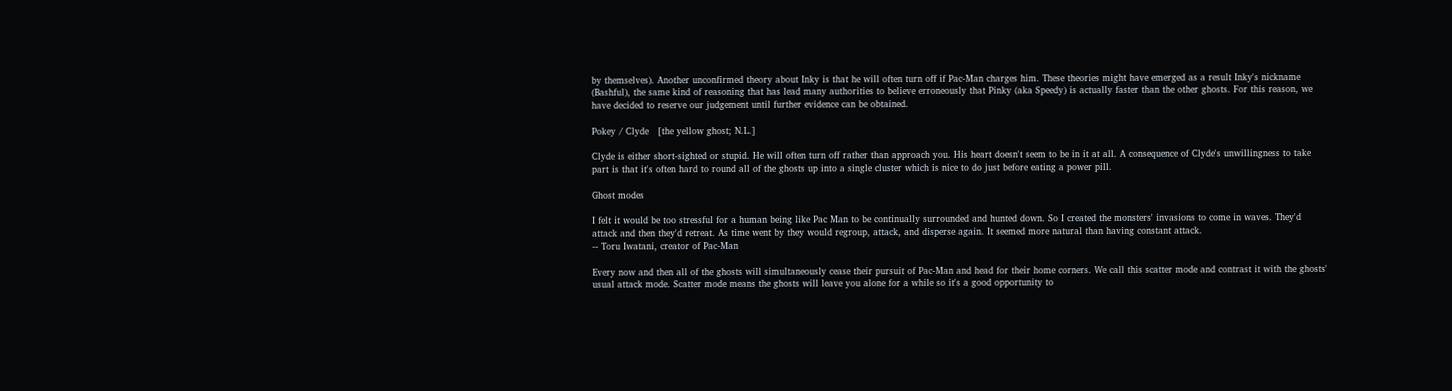by themselves). Another unconfirmed theory about Inky is that he will often turn off if Pac-Man charges him. These theories might have emerged as a result Inky's nickname (Bashful), the same kind of reasoning that has lead many authorities to believe erroneously that Pinky (aka Speedy) is actually faster than the other ghosts. For this reason, we have decided to reserve our judgement until further evidence can be obtained.

Pokey / Clyde   [the yellow ghost; N.L.]

Clyde is either short-sighted or stupid. He will often turn off rather than approach you. His heart doesn't seem to be in it at all. A consequence of Clyde's unwillingness to take part is that it's often hard to round all of the ghosts up into a single cluster which is nice to do just before eating a power pill.

Ghost modes

I felt it would be too stressful for a human being like Pac Man to be continually surrounded and hunted down. So I created the monsters' invasions to come in waves. They'd attack and then they'd retreat. As time went by they would regroup, attack, and disperse again. It seemed more natural than having constant attack.
-- Toru Iwatani, creator of Pac-Man

Every now and then all of the ghosts will simultaneously cease their pursuit of Pac-Man and head for their home corners. We call this scatter mode and contrast it with the ghosts' usual attack mode. Scatter mode means the ghosts will leave you alone for a while so it's a good opportunity to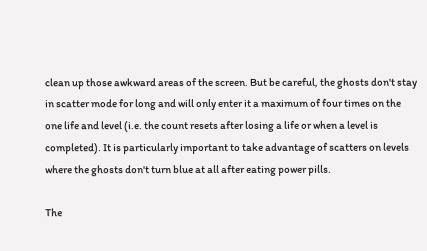clean up those awkward areas of the screen. But be careful, the ghosts don't stay in scatter mode for long and will only enter it a maximum of four times on the one life and level (i.e. the count resets after losing a life or when a level is completed). It is particularly important to take advantage of scatters on levels where the ghosts don't turn blue at all after eating power pills.

The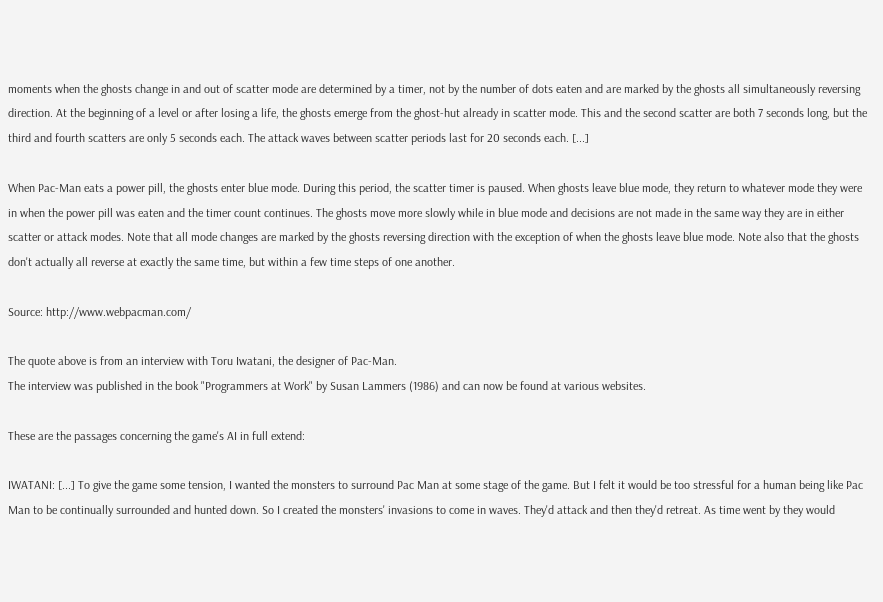moments when the ghosts change in and out of scatter mode are determined by a timer, not by the number of dots eaten and are marked by the ghosts all simultaneously reversing direction. At the beginning of a level or after losing a life, the ghosts emerge from the ghost-hut already in scatter mode. This and the second scatter are both 7 seconds long, but the third and fourth scatters are only 5 seconds each. The attack waves between scatter periods last for 20 seconds each. [...]

When Pac-Man eats a power pill, the ghosts enter blue mode. During this period, the scatter timer is paused. When ghosts leave blue mode, they return to whatever mode they were in when the power pill was eaten and the timer count continues. The ghosts move more slowly while in blue mode and decisions are not made in the same way they are in either scatter or attack modes. Note that all mode changes are marked by the ghosts reversing direction with the exception of when the ghosts leave blue mode. Note also that the ghosts don't actually all reverse at exactly the same time, but within a few time steps of one another.

Source: http://www.webpacman.com/

The quote above is from an interview with Toru Iwatani, the designer of Pac-Man.
The interview was published in the book "Programmers at Work" by Susan Lammers (1986) and can now be found at various websites.

These are the passages concerning the game's AI in full extend:

IWATANI: [...] To give the game some tension, I wanted the monsters to surround Pac Man at some stage of the game. But I felt it would be too stressful for a human being like Pac Man to be continually surrounded and hunted down. So I created the monsters' invasions to come in waves. They'd attack and then they'd retreat. As time went by they would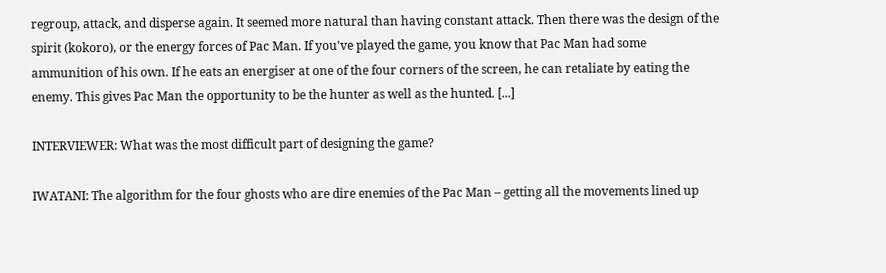regroup, attack, and disperse again. It seemed more natural than having constant attack. Then there was the design of the spirit (kokoro), or the energy forces of Pac Man. If you've played the game, you know that Pac Man had some ammunition of his own. If he eats an energiser at one of the four corners of the screen, he can retaliate by eating the enemy. This gives Pac Man the opportunity to be the hunter as well as the hunted. [...]

INTERVIEWER: What was the most difficult part of designing the game?

IWATANI: The algorithm for the four ghosts who are dire enemies of the Pac Man – getting all the movements lined up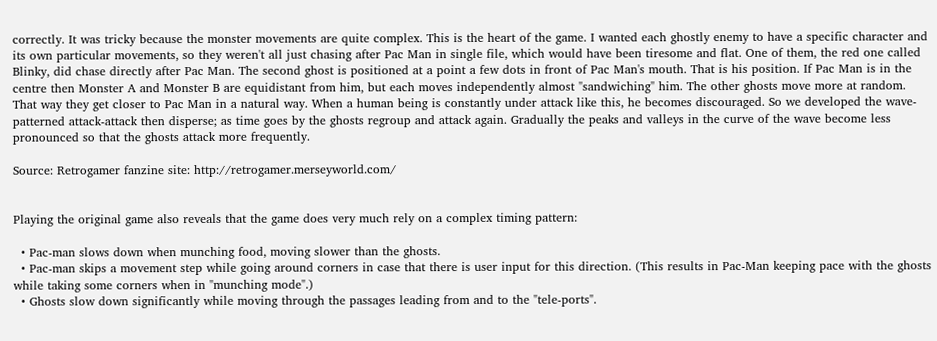correctly. It was tricky because the monster movements are quite complex. This is the heart of the game. I wanted each ghostly enemy to have a specific character and its own particular movements, so they weren't all just chasing after Pac Man in single file, which would have been tiresome and flat. One of them, the red one called Blinky, did chase directly after Pac Man. The second ghost is positioned at a point a few dots in front of Pac Man's mouth. That is his position. If Pac Man is in the centre then Monster A and Monster B are equidistant from him, but each moves independently almost "sandwiching" him. The other ghosts move more at random. That way they get closer to Pac Man in a natural way. When a human being is constantly under attack like this, he becomes discouraged. So we developed the wave-patterned attack-attack then disperse; as time goes by the ghosts regroup and attack again. Gradually the peaks and valleys in the curve of the wave become less pronounced so that the ghosts attack more frequently.

Source: Retrogamer fanzine site: http://retrogamer.merseyworld.com/


Playing the original game also reveals that the game does very much rely on a complex timing pattern:

  • Pac-man slows down when munching food, moving slower than the ghosts.
  • Pac-man skips a movement step while going around corners in case that there is user input for this direction. (This results in Pac-Man keeping pace with the ghosts while taking some corners when in "munching mode".)
  • Ghosts slow down significantly while moving through the passages leading from and to the "tele-ports".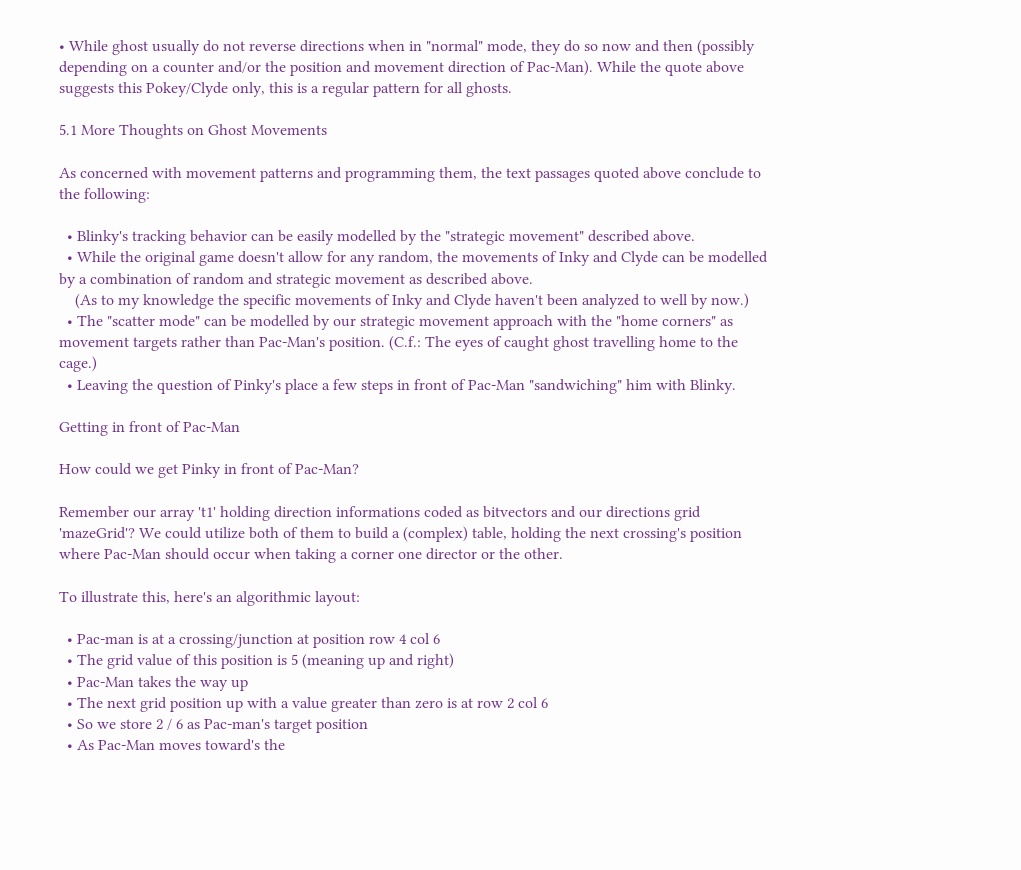• While ghost usually do not reverse directions when in "normal" mode, they do so now and then (possibly depending on a counter and/or the position and movement direction of Pac-Man). While the quote above suggests this Pokey/Clyde only, this is a regular pattern for all ghosts.

5.1 More Thoughts on Ghost Movements

As concerned with movement patterns and programming them, the text passages quoted above conclude to the following:

  • Blinky's tracking behavior can be easily modelled by the "strategic movement" described above.
  • While the original game doesn't allow for any random, the movements of Inky and Clyde can be modelled by a combination of random and strategic movement as described above.
    (As to my knowledge the specific movements of Inky and Clyde haven't been analyzed to well by now.)
  • The "scatter mode" can be modelled by our strategic movement approach with the "home corners" as movement targets rather than Pac-Man's position. (C.f.: The eyes of caught ghost travelling home to the cage.)
  • Leaving the question of Pinky's place a few steps in front of Pac-Man "sandwiching" him with Blinky.

Getting in front of Pac-Man

How could we get Pinky in front of Pac-Man?

Remember our array 't1' holding direction informations coded as bitvectors and our directions grid 'mazeGrid'? We could utilize both of them to build a (complex) table, holding the next crossing's position where Pac-Man should occur when taking a corner one director or the other.

To illustrate this, here's an algorithmic layout:

  • Pac-man is at a crossing/junction at position row 4 col 6
  • The grid value of this position is 5 (meaning up and right)
  • Pac-Man takes the way up
  • The next grid position up with a value greater than zero is at row 2 col 6
  • So we store 2 / 6 as Pac-man's target position
  • As Pac-Man moves toward's the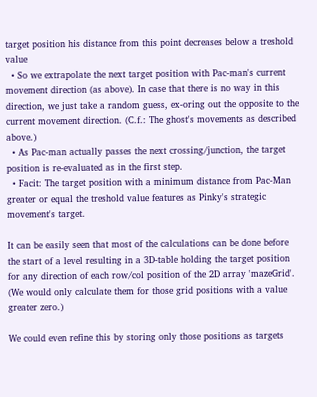target position his distance from this point decreases below a treshold value
  • So we extrapolate the next target position with Pac-man's current movement direction (as above). In case that there is no way in this direction, we just take a random guess, ex-oring out the opposite to the current movement direction. (C.f.: The ghost's movements as described above.)
  • As Pac-man actually passes the next crossing/junction, the target position is re-evaluated as in the first step.
  • Facit: The target position with a minimum distance from Pac-Man greater or equal the treshold value features as Pinky's strategic movement's target.

It can be easily seen that most of the calculations can be done before the start of a level resulting in a 3D-table holding the target position for any direction of each row/col position of the 2D array 'mazeGrid'. (We would only calculate them for those grid positions with a value greater zero.)

We could even refine this by storing only those positions as targets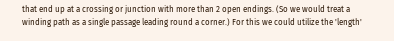that end up at a crossing or junction with more than 2 open endings. (So we would treat a winding path as a single passage leading round a corner.) For this we could utilize the 'length'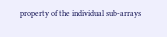property of the individual sub-arrays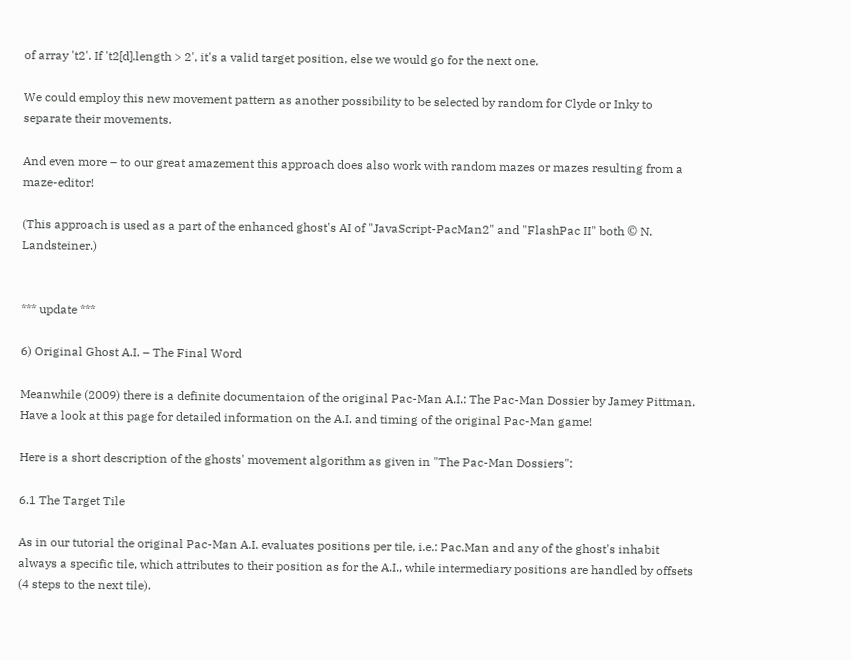of array 't2'. If 't2[d].length > 2', it's a valid target position, else we would go for the next one.

We could employ this new movement pattern as another possibility to be selected by random for Clyde or Inky to separate their movements.

And even more – to our great amazement this approach does also work with random mazes or mazes resulting from a maze-editor!

(This approach is used as a part of the enhanced ghost's AI of "JavaScript-PacMan2" and "FlashPac II" both © N. Landsteiner.)


*** update ***

6) Original Ghost A.I. – The Final Word

Meanwhile (2009) there is a definite documentaion of the original Pac-Man A.I.: The Pac-Man Dossier by Jamey Pittman. Have a look at this page for detailed information on the A.I. and timing of the original Pac-Man game!

Here is a short description of the ghosts' movement algorithm as given in "The Pac-Man Dossiers":

6.1 The Target Tile

As in our tutorial the original Pac-Man A.I. evaluates positions per tile, i.e.: Pac.Man and any of the ghost's inhabit always a specific tile, which attributes to their position as for the A.I., while intermediary positions are handled by offsets (4 steps to the next tile).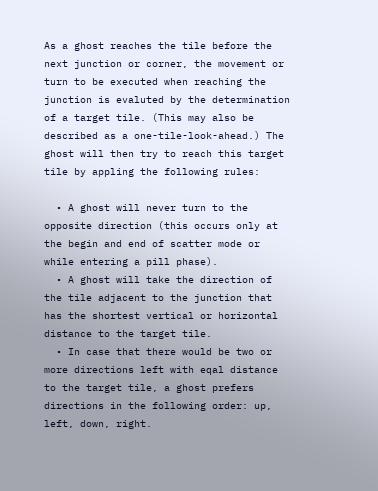As a ghost reaches the tile before the next junction or corner, the movement or turn to be executed when reaching the junction is evaluted by the determination of a target tile. (This may also be described as a one-tile-look-ahead.) The ghost will then try to reach this target tile by appling the following rules:

  • A ghost will never turn to the opposite direction (this occurs only at the begin and end of scatter mode or while entering a pill phase).
  • A ghost will take the direction of the tile adjacent to the junction that has the shortest vertical or horizontal distance to the target tile.
  • In case that there would be two or more directions left with eqal distance to the target tile, a ghost prefers directions in the following order: up, left, down, right.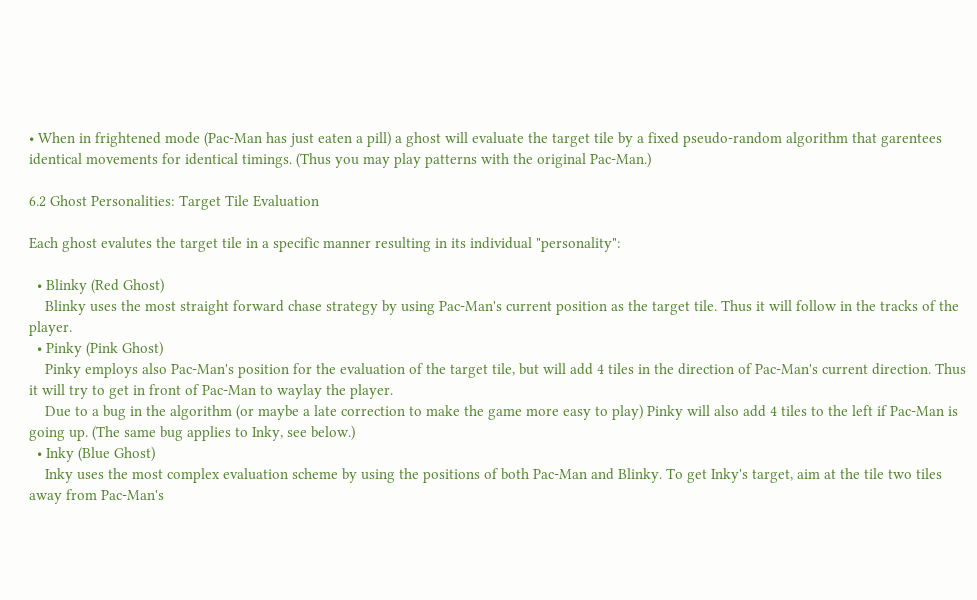• When in frightened mode (Pac-Man has just eaten a pill) a ghost will evaluate the target tile by a fixed pseudo-random algorithm that garentees identical movements for identical timings. (Thus you may play patterns with the original Pac-Man.)

6.2 Ghost Personalities: Target Tile Evaluation

Each ghost evalutes the target tile in a specific manner resulting in its individual "personality":

  • Blinky (Red Ghost)
    Blinky uses the most straight forward chase strategy by using Pac-Man's current position as the target tile. Thus it will follow in the tracks of the player.
  • Pinky (Pink Ghost)
    Pinky employs also Pac-Man's position for the evaluation of the target tile, but will add 4 tiles in the direction of Pac-Man's current direction. Thus it will try to get in front of Pac-Man to waylay the player.
    Due to a bug in the algorithm (or maybe a late correction to make the game more easy to play) Pinky will also add 4 tiles to the left if Pac-Man is going up. (The same bug applies to Inky, see below.)
  • Inky (Blue Ghost)
    Inky uses the most complex evaluation scheme by using the positions of both Pac-Man and Blinky. To get Inky's target, aim at the tile two tiles away from Pac-Man's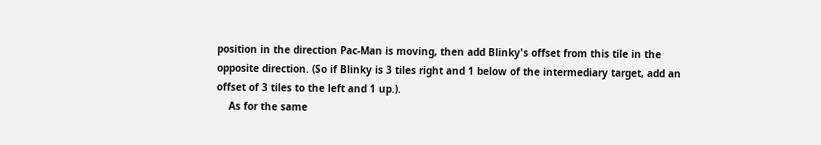position in the direction Pac-Man is moving, then add Blinky's offset from this tile in the opposite direction. (So if Blinky is 3 tiles right and 1 below of the intermediary target, add an offset of 3 tiles to the left and 1 up.).
    As for the same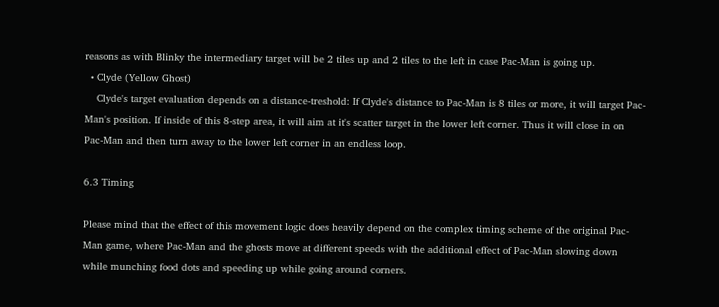reasons as with Blinky the intermediary target will be 2 tiles up and 2 tiles to the left in case Pac-Man is going up.
  • Clyde (Yellow Ghost)
    Clyde's target evaluation depends on a distance-treshold: If Clyde's distance to Pac-Man is 8 tiles or more, it will target Pac-Man's position. If inside of this 8-step area, it will aim at it's scatter target in the lower left corner. Thus it will close in on Pac-Man and then turn away to the lower left corner in an endless loop.

6.3 Timing

Please mind that the effect of this movement logic does heavily depend on the complex timing scheme of the original Pac-Man game, where Pac-Man and the ghosts move at different speeds with the additional effect of Pac-Man slowing down while munching food dots and speeding up while going around corners.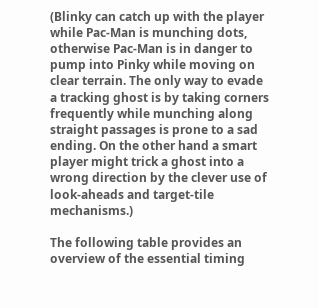(Blinky can catch up with the player while Pac-Man is munching dots, otherwise Pac-Man is in danger to pump into Pinky while moving on clear terrain. The only way to evade a tracking ghost is by taking corners frequently while munching along straight passages is prone to a sad ending. On the other hand a smart player might trick a ghost into a wrong direction by the clever use of look-aheads and target-tile mechanisms.)

The following table provides an overview of the essential timing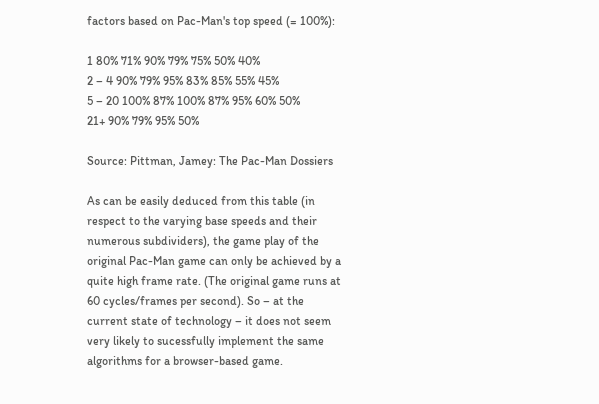factors based on Pac-Man's top speed (= 100%):

1 80% 71% 90% 79% 75% 50% 40%
2 – 4 90% 79% 95% 83% 85% 55% 45%
5 – 20 100% 87% 100% 87% 95% 60% 50%
21+ 90% 79% 95% 50%

Source: Pittman, Jamey: The Pac-Man Dossiers

As can be easily deduced from this table (in respect to the varying base speeds and their numerous subdividers), the game play of the original Pac-Man game can only be achieved by a quite high frame rate. (The original game runs at 60 cycles/frames per second). So – at the current state of technology – it does not seem very likely to sucessfully implement the same algorithms for a browser-based game.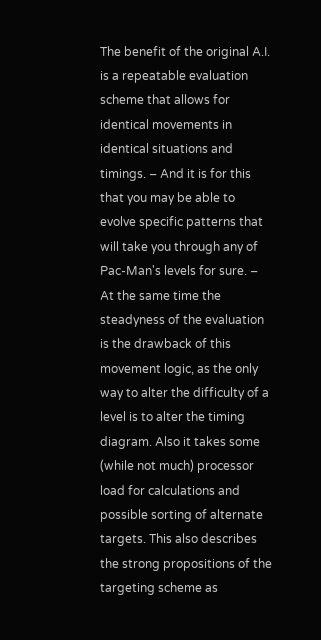The benefit of the original A.I. is a repeatable evaluation scheme that allows for identical movements in identical situations and timings. – And it is for this that you may be able to evolve specific patterns that will take you through any of Pac-Man's levels for sure. – At the same time the steadyness of the evaluation is the drawback of this movement logic, as the only way to alter the difficulty of a level is to alter the timing diagram. Also it takes some (while not much) processor load for calculations and possible sorting of alternate targets. This also describes the strong propositions of the targeting scheme as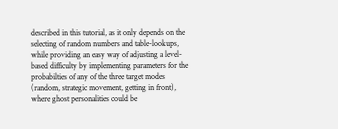described in this tutorial, as it only depends on the selecting of random numbers and table-lookups, while providing an easy way of adjusting a level-based difficulty by implementing parameters for the probabilties of any of the three target modes (random, strategic movement, getting in front), where ghost personalities could be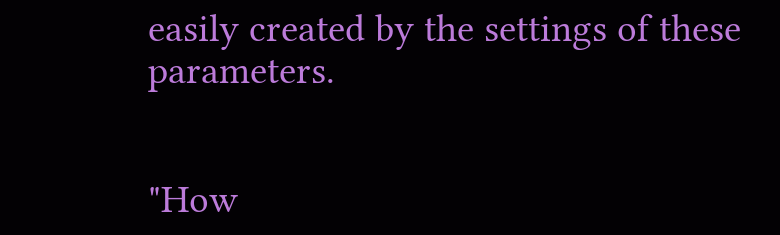easily created by the settings of these parameters.


"How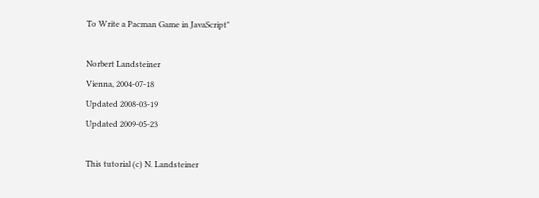To Write a Pacman Game in JavaScript"

Norbert Landsteiner
Vienna, 2004-07-18
Updated 2008-03-19
Updated 2009-05-23

This tutorial (c) N. Landsteiner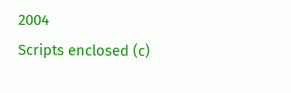2004
Scripts enclosed (c)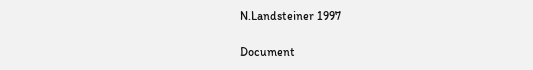N.Landsteiner 1997

Document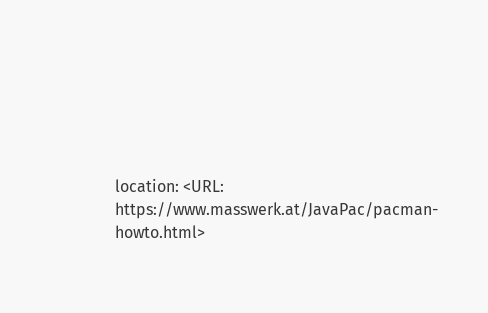location: <URL: https://www.masswerk.at/JavaPac/pacman-howto.html>